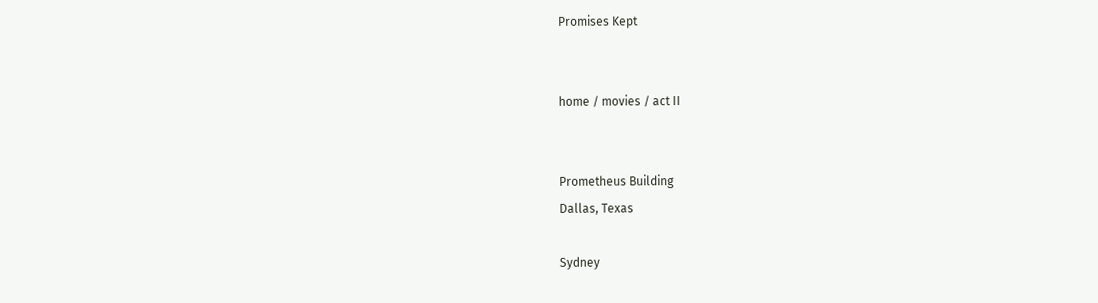Promises Kept


home / movies / act II


Prometheus Building
Dallas, Texas

Sydney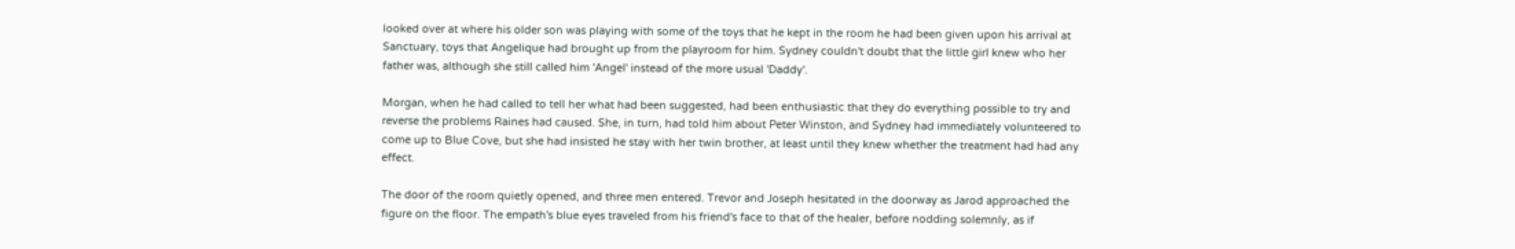looked over at where his older son was playing with some of the toys that he kept in the room he had been given upon his arrival at Sanctuary, toys that Angelique had brought up from the playroom for him. Sydney couldn't doubt that the little girl knew who her father was, although she still called him 'Angel' instead of the more usual 'Daddy'.

Morgan, when he had called to tell her what had been suggested, had been enthusiastic that they do everything possible to try and reverse the problems Raines had caused. She, in turn, had told him about Peter Winston, and Sydney had immediately volunteered to come up to Blue Cove, but she had insisted he stay with her twin brother, at least until they knew whether the treatment had had any effect.

The door of the room quietly opened, and three men entered. Trevor and Joseph hesitated in the doorway as Jarod approached the figure on the floor. The empath's blue eyes traveled from his friend's face to that of the healer, before nodding solemnly, as if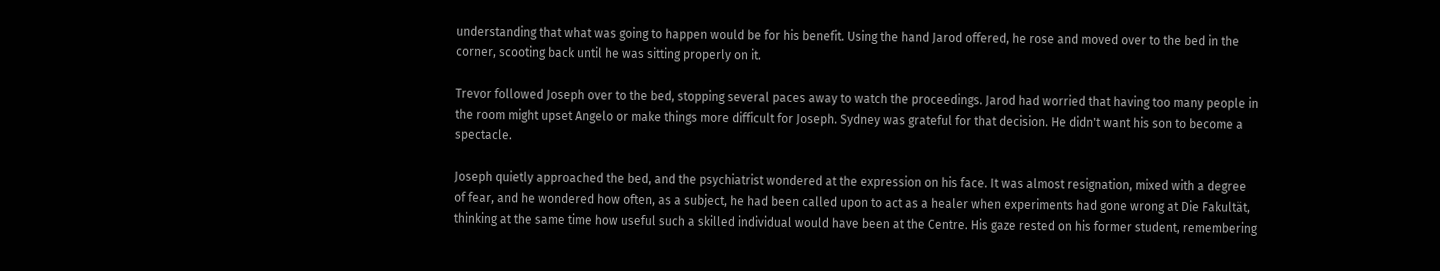understanding that what was going to happen would be for his benefit. Using the hand Jarod offered, he rose and moved over to the bed in the corner, scooting back until he was sitting properly on it.

Trevor followed Joseph over to the bed, stopping several paces away to watch the proceedings. Jarod had worried that having too many people in the room might upset Angelo or make things more difficult for Joseph. Sydney was grateful for that decision. He didn't want his son to become a spectacle.

Joseph quietly approached the bed, and the psychiatrist wondered at the expression on his face. It was almost resignation, mixed with a degree of fear, and he wondered how often, as a subject, he had been called upon to act as a healer when experiments had gone wrong at Die Fakultät, thinking at the same time how useful such a skilled individual would have been at the Centre. His gaze rested on his former student, remembering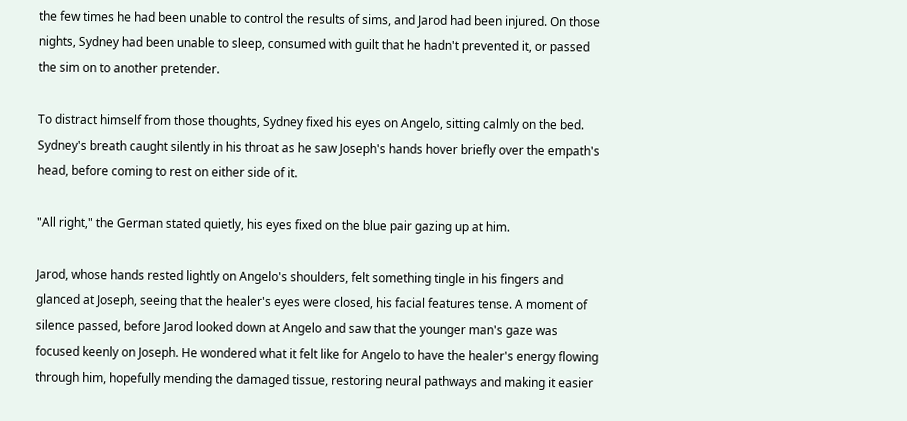the few times he had been unable to control the results of sims, and Jarod had been injured. On those nights, Sydney had been unable to sleep, consumed with guilt that he hadn't prevented it, or passed the sim on to another pretender.

To distract himself from those thoughts, Sydney fixed his eyes on Angelo, sitting calmly on the bed. Sydney's breath caught silently in his throat as he saw Joseph's hands hover briefly over the empath's head, before coming to rest on either side of it.

"All right," the German stated quietly, his eyes fixed on the blue pair gazing up at him.

Jarod, whose hands rested lightly on Angelo's shoulders, felt something tingle in his fingers and glanced at Joseph, seeing that the healer's eyes were closed, his facial features tense. A moment of silence passed, before Jarod looked down at Angelo and saw that the younger man's gaze was focused keenly on Joseph. He wondered what it felt like for Angelo to have the healer's energy flowing through him, hopefully mending the damaged tissue, restoring neural pathways and making it easier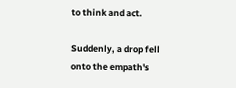to think and act.

Suddenly, a drop fell onto the empath's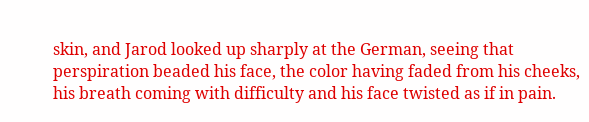skin, and Jarod looked up sharply at the German, seeing that perspiration beaded his face, the color having faded from his cheeks, his breath coming with difficulty and his face twisted as if in pain.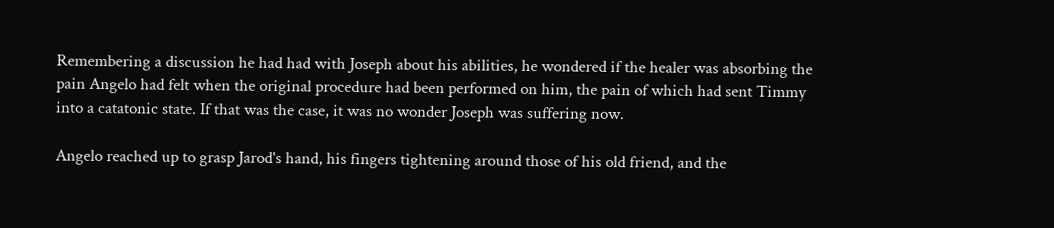Remembering a discussion he had had with Joseph about his abilities, he wondered if the healer was absorbing the pain Angelo had felt when the original procedure had been performed on him, the pain of which had sent Timmy into a catatonic state. If that was the case, it was no wonder Joseph was suffering now.

Angelo reached up to grasp Jarod's hand, his fingers tightening around those of his old friend, and the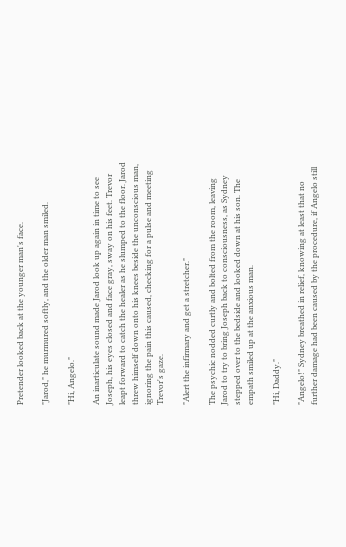Pretender looked back at the younger man's face.

"Jarod," he murmured softly, and the older man smiled.

"Hi, Angelo."

An inarticulate sound made Jarod look up again in time to see Joseph, his eyes closed and face gray, sway on his feet. Trevor leapt forward to catch the healer as he slumped to the floor. Jarod threw himself down onto his knees beside the unconscious man, ignoring the pain this caused, checking for a pulse and meeting Trevor's gaze.

"Alert the infirmary and get a stretcher."

The psychic nodded curtly and bolted from the room, leaving Jarod to try to bring Joseph back to consciousness, as Sydney stepped over to the bedside and looked down at his son. The empath smiled up at the anxious man.

"Hi, Daddy."

"Angelo!" Sydney breathed in relief, knowing at least that no further damage had been caused by the procedure, if Angelo still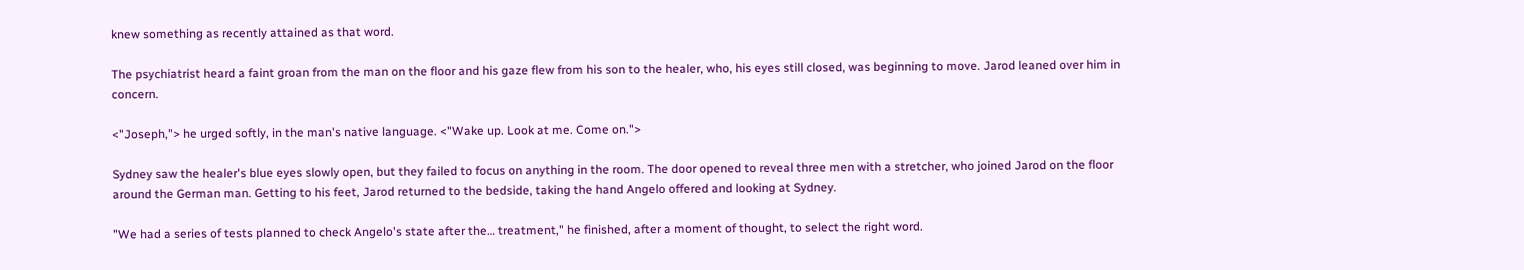knew something as recently attained as that word.

The psychiatrist heard a faint groan from the man on the floor and his gaze flew from his son to the healer, who, his eyes still closed, was beginning to move. Jarod leaned over him in concern.

<"Joseph,"> he urged softly, in the man's native language. <"Wake up. Look at me. Come on.">

Sydney saw the healer's blue eyes slowly open, but they failed to focus on anything in the room. The door opened to reveal three men with a stretcher, who joined Jarod on the floor around the German man. Getting to his feet, Jarod returned to the bedside, taking the hand Angelo offered and looking at Sydney.

"We had a series of tests planned to check Angelo's state after the… treatment," he finished, after a moment of thought, to select the right word.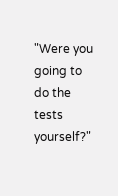"Were you going to do the tests yourself?"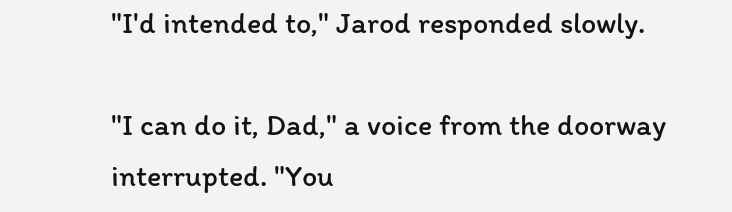"I'd intended to," Jarod responded slowly.

"I can do it, Dad," a voice from the doorway interrupted. "You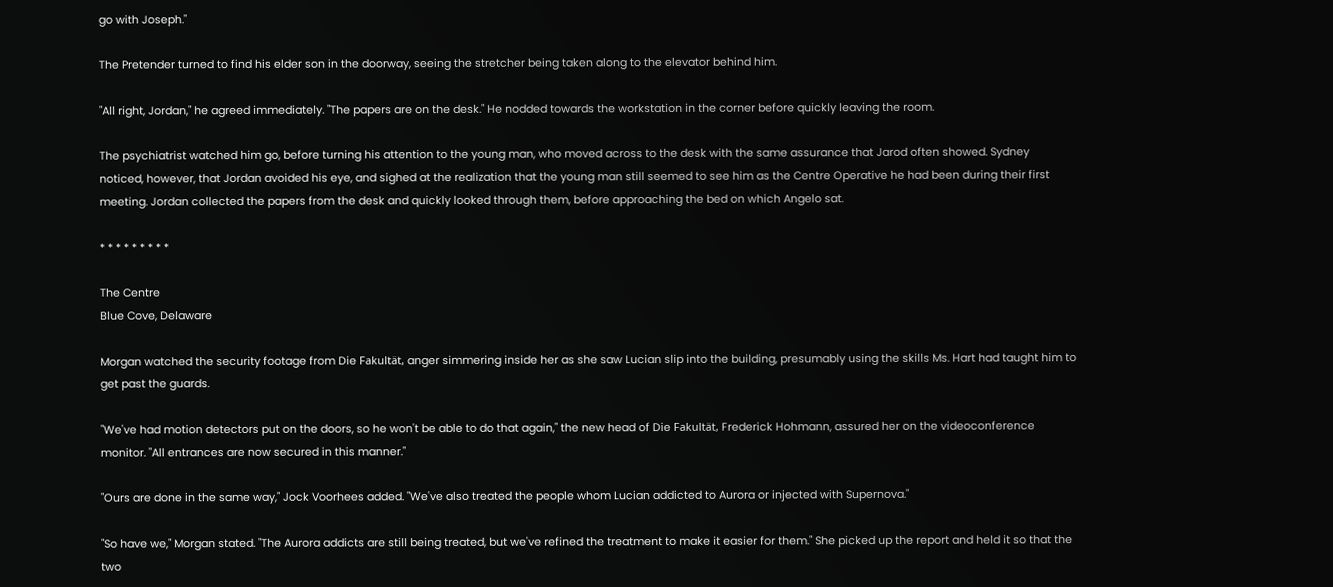go with Joseph."

The Pretender turned to find his elder son in the doorway, seeing the stretcher being taken along to the elevator behind him.

"All right, Jordan," he agreed immediately. "The papers are on the desk." He nodded towards the workstation in the corner before quickly leaving the room.

The psychiatrist watched him go, before turning his attention to the young man, who moved across to the desk with the same assurance that Jarod often showed. Sydney noticed, however, that Jordan avoided his eye, and sighed at the realization that the young man still seemed to see him as the Centre Operative he had been during their first meeting. Jordan collected the papers from the desk and quickly looked through them, before approaching the bed on which Angelo sat.

* * * * * * * * *

The Centre
Blue Cove, Delaware

Morgan watched the security footage from Die Fakultät, anger simmering inside her as she saw Lucian slip into the building, presumably using the skills Ms. Hart had taught him to get past the guards.

"We've had motion detectors put on the doors, so he won't be able to do that again," the new head of Die Fakultät, Frederick Hohmann, assured her on the videoconference monitor. "All entrances are now secured in this manner."

"Ours are done in the same way," Jock Voorhees added. "We've also treated the people whom Lucian addicted to Aurora or injected with Supernova."

"So have we," Morgan stated. "The Aurora addicts are still being treated, but we've refined the treatment to make it easier for them." She picked up the report and held it so that the two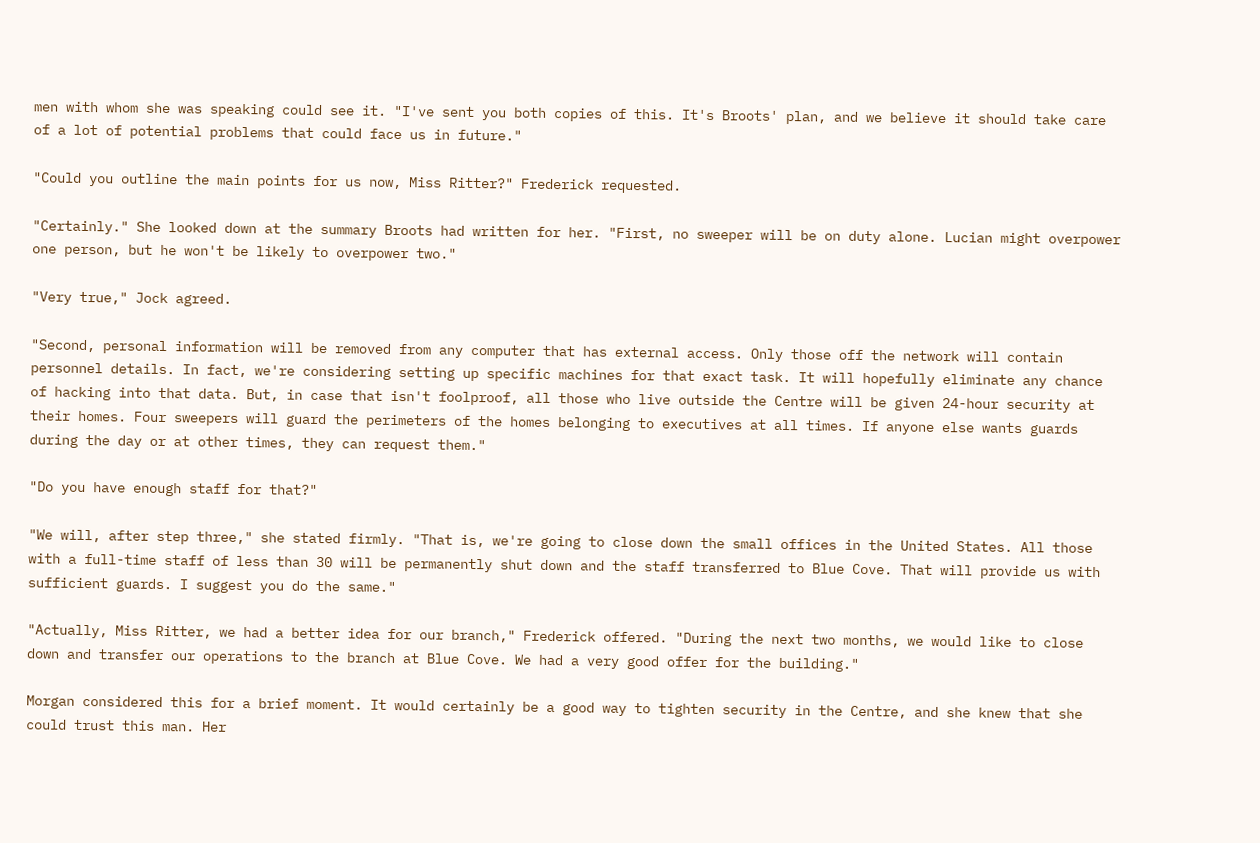men with whom she was speaking could see it. "I've sent you both copies of this. It's Broots' plan, and we believe it should take care of a lot of potential problems that could face us in future."

"Could you outline the main points for us now, Miss Ritter?" Frederick requested.

"Certainly." She looked down at the summary Broots had written for her. "First, no sweeper will be on duty alone. Lucian might overpower one person, but he won't be likely to overpower two."

"Very true," Jock agreed.

"Second, personal information will be removed from any computer that has external access. Only those off the network will contain personnel details. In fact, we're considering setting up specific machines for that exact task. It will hopefully eliminate any chance of hacking into that data. But, in case that isn't foolproof, all those who live outside the Centre will be given 24-hour security at their homes. Four sweepers will guard the perimeters of the homes belonging to executives at all times. If anyone else wants guards during the day or at other times, they can request them."

"Do you have enough staff for that?"

"We will, after step three," she stated firmly. "That is, we're going to close down the small offices in the United States. All those with a full-time staff of less than 30 will be permanently shut down and the staff transferred to Blue Cove. That will provide us with sufficient guards. I suggest you do the same."

"Actually, Miss Ritter, we had a better idea for our branch," Frederick offered. "During the next two months, we would like to close down and transfer our operations to the branch at Blue Cove. We had a very good offer for the building."

Morgan considered this for a brief moment. It would certainly be a good way to tighten security in the Centre, and she knew that she could trust this man. Her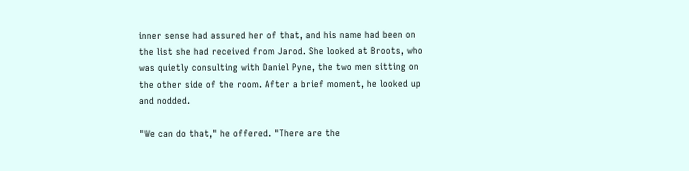inner sense had assured her of that, and his name had been on the list she had received from Jarod. She looked at Broots, who was quietly consulting with Daniel Pyne, the two men sitting on the other side of the room. After a brief moment, he looked up and nodded.

"We can do that," he offered. "There are the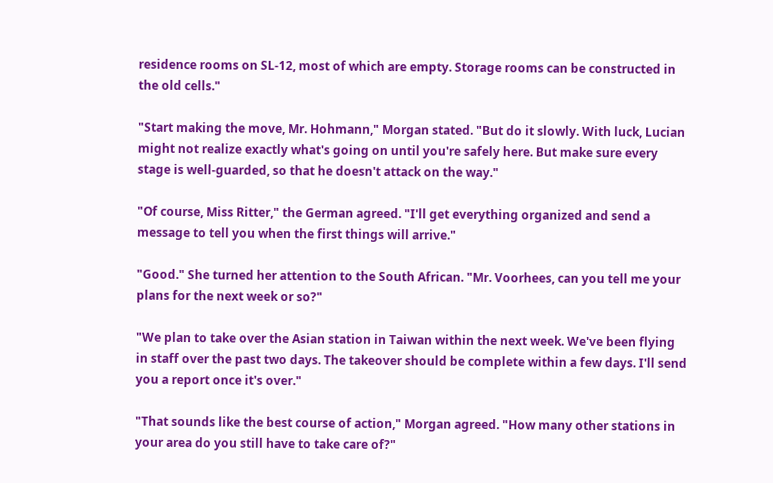residence rooms on SL-12, most of which are empty. Storage rooms can be constructed in the old cells."

"Start making the move, Mr. Hohmann," Morgan stated. "But do it slowly. With luck, Lucian might not realize exactly what's going on until you're safely here. But make sure every stage is well-guarded, so that he doesn't attack on the way."

"Of course, Miss Ritter," the German agreed. "I'll get everything organized and send a message to tell you when the first things will arrive."

"Good." She turned her attention to the South African. "Mr. Voorhees, can you tell me your plans for the next week or so?"

"We plan to take over the Asian station in Taiwan within the next week. We've been flying in staff over the past two days. The takeover should be complete within a few days. I'll send you a report once it's over."

"That sounds like the best course of action," Morgan agreed. "How many other stations in your area do you still have to take care of?"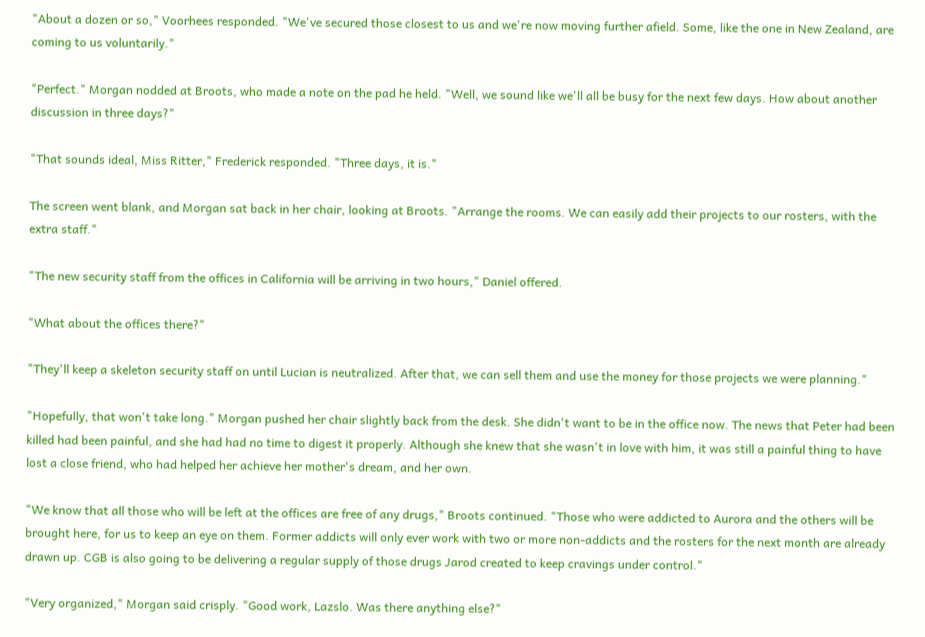"About a dozen or so," Voorhees responded. "We've secured those closest to us and we're now moving further afield. Some, like the one in New Zealand, are coming to us voluntarily."

"Perfect." Morgan nodded at Broots, who made a note on the pad he held. "Well, we sound like we'll all be busy for the next few days. How about another discussion in three days?"

"That sounds ideal, Miss Ritter," Frederick responded. "Three days, it is."

The screen went blank, and Morgan sat back in her chair, looking at Broots. "Arrange the rooms. We can easily add their projects to our rosters, with the extra staff."

"The new security staff from the offices in California will be arriving in two hours," Daniel offered.

"What about the offices there?"

"They'll keep a skeleton security staff on until Lucian is neutralized. After that, we can sell them and use the money for those projects we were planning."

"Hopefully, that won't take long." Morgan pushed her chair slightly back from the desk. She didn't want to be in the office now. The news that Peter had been killed had been painful, and she had had no time to digest it properly. Although she knew that she wasn't in love with him, it was still a painful thing to have lost a close friend, who had helped her achieve her mother's dream, and her own.

"We know that all those who will be left at the offices are free of any drugs," Broots continued. "Those who were addicted to Aurora and the others will be brought here, for us to keep an eye on them. Former addicts will only ever work with two or more non-addicts and the rosters for the next month are already drawn up. CGB is also going to be delivering a regular supply of those drugs Jarod created to keep cravings under control."

"Very organized," Morgan said crisply. "Good work, Lazslo. Was there anything else?"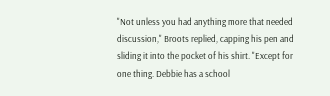"Not unless you had anything more that needed discussion," Broots replied, capping his pen and sliding it into the pocket of his shirt. "Except for one thing. Debbie has a school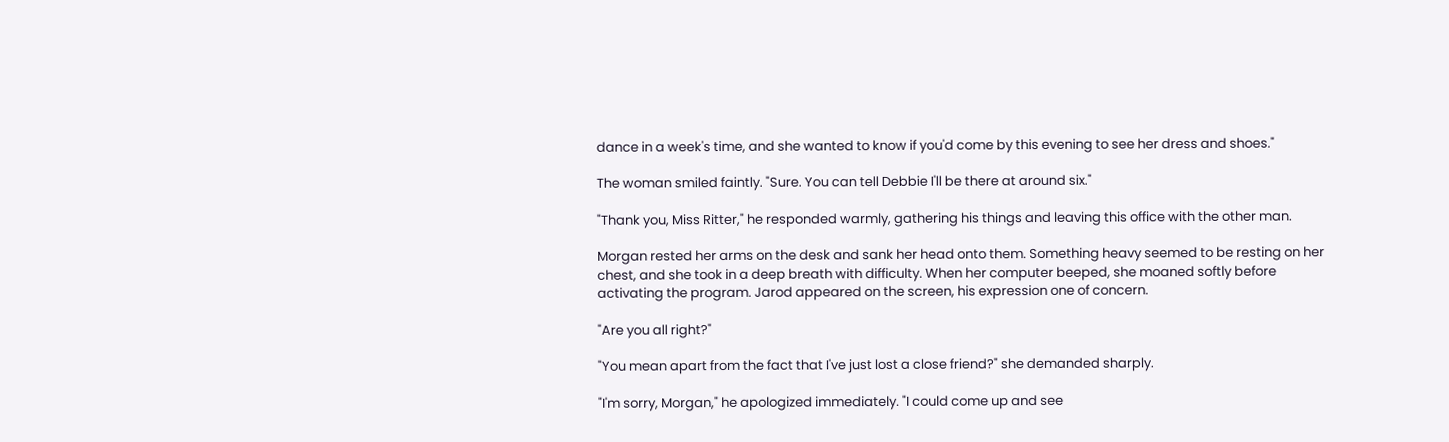dance in a week's time, and she wanted to know if you'd come by this evening to see her dress and shoes."

The woman smiled faintly. "Sure. You can tell Debbie I'll be there at around six."

"Thank you, Miss Ritter," he responded warmly, gathering his things and leaving this office with the other man.

Morgan rested her arms on the desk and sank her head onto them. Something heavy seemed to be resting on her chest, and she took in a deep breath with difficulty. When her computer beeped, she moaned softly before activating the program. Jarod appeared on the screen, his expression one of concern.

"Are you all right?"

"You mean apart from the fact that I've just lost a close friend?" she demanded sharply.

"I'm sorry, Morgan," he apologized immediately. "I could come up and see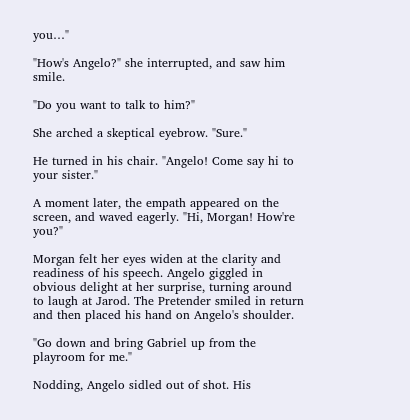you…"

"How's Angelo?" she interrupted, and saw him smile.

"Do you want to talk to him?"

She arched a skeptical eyebrow. "Sure."

He turned in his chair. "Angelo! Come say hi to your sister."

A moment later, the empath appeared on the screen, and waved eagerly. "Hi, Morgan! How're you?"

Morgan felt her eyes widen at the clarity and readiness of his speech. Angelo giggled in obvious delight at her surprise, turning around to laugh at Jarod. The Pretender smiled in return and then placed his hand on Angelo's shoulder.

"Go down and bring Gabriel up from the playroom for me."

Nodding, Angelo sidled out of shot. His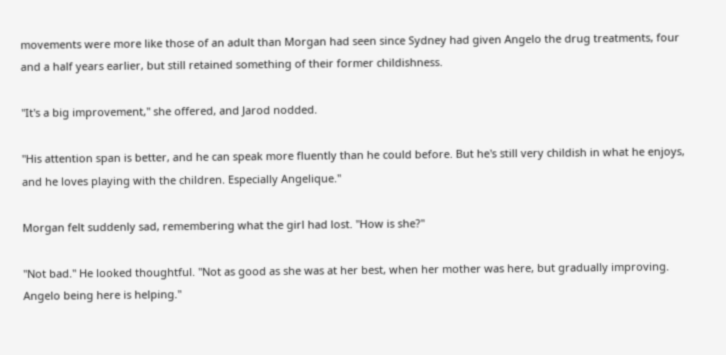movements were more like those of an adult than Morgan had seen since Sydney had given Angelo the drug treatments, four and a half years earlier, but still retained something of their former childishness.

"It's a big improvement," she offered, and Jarod nodded.

"His attention span is better, and he can speak more fluently than he could before. But he's still very childish in what he enjoys, and he loves playing with the children. Especially Angelique."

Morgan felt suddenly sad, remembering what the girl had lost. "How is she?"

"Not bad." He looked thoughtful. "Not as good as she was at her best, when her mother was here, but gradually improving. Angelo being here is helping."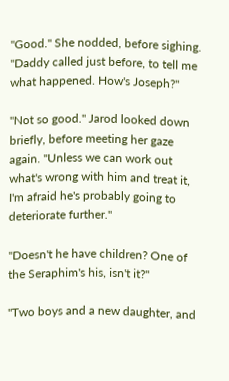"Good." She nodded, before sighing. "Daddy called just before, to tell me what happened. How's Joseph?"

"Not so good." Jarod looked down briefly, before meeting her gaze again. "Unless we can work out what's wrong with him and treat it, I'm afraid he's probably going to deteriorate further."

"Doesn't he have children? One of the Seraphim's his, isn't it?"

"Two boys and a new daughter, and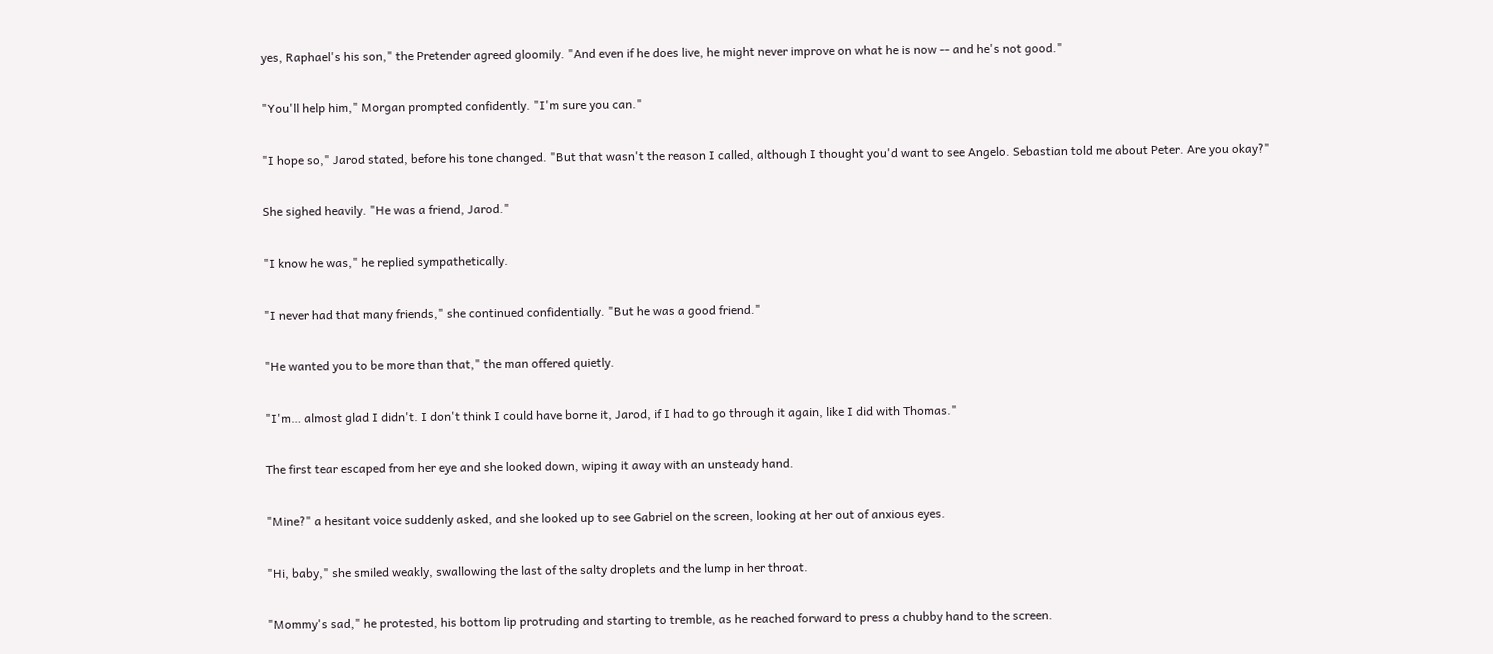yes, Raphael's his son," the Pretender agreed gloomily. "And even if he does live, he might never improve on what he is now -- and he's not good."

"You'll help him," Morgan prompted confidently. "I'm sure you can."

"I hope so," Jarod stated, before his tone changed. "But that wasn't the reason I called, although I thought you'd want to see Angelo. Sebastian told me about Peter. Are you okay?"

She sighed heavily. "He was a friend, Jarod."

"I know he was," he replied sympathetically.

"I never had that many friends," she continued confidentially. "But he was a good friend."

"He wanted you to be more than that," the man offered quietly.

"I'm… almost glad I didn't. I don't think I could have borne it, Jarod, if I had to go through it again, like I did with Thomas."

The first tear escaped from her eye and she looked down, wiping it away with an unsteady hand.

"Mine?" a hesitant voice suddenly asked, and she looked up to see Gabriel on the screen, looking at her out of anxious eyes.

"Hi, baby," she smiled weakly, swallowing the last of the salty droplets and the lump in her throat.

"Mommy's sad," he protested, his bottom lip protruding and starting to tremble, as he reached forward to press a chubby hand to the screen.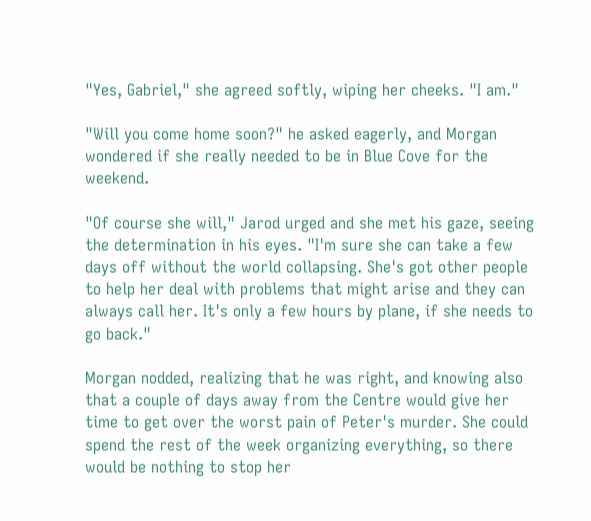"Yes, Gabriel," she agreed softly, wiping her cheeks. "I am."

"Will you come home soon?" he asked eagerly, and Morgan wondered if she really needed to be in Blue Cove for the weekend.

"Of course she will," Jarod urged and she met his gaze, seeing the determination in his eyes. "I'm sure she can take a few days off without the world collapsing. She's got other people to help her deal with problems that might arise and they can always call her. It's only a few hours by plane, if she needs to go back."

Morgan nodded, realizing that he was right, and knowing also that a couple of days away from the Centre would give her time to get over the worst pain of Peter's murder. She could spend the rest of the week organizing everything, so there would be nothing to stop her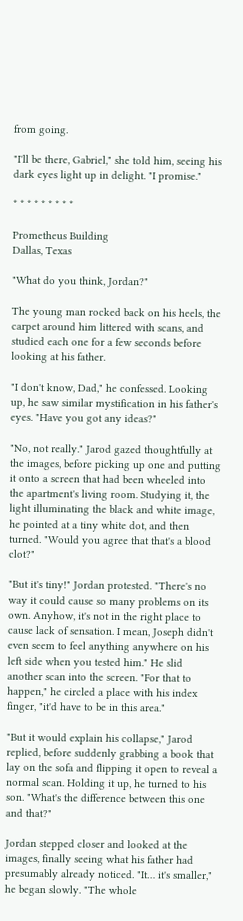from going.

"I'll be there, Gabriel," she told him, seeing his dark eyes light up in delight. "I promise."

* * * * * * * * *

Prometheus Building
Dallas, Texas

"What do you think, Jordan?"

The young man rocked back on his heels, the carpet around him littered with scans, and studied each one for a few seconds before looking at his father.

"I don't know, Dad," he confessed. Looking up, he saw similar mystification in his father's eyes. "Have you got any ideas?"

"No, not really." Jarod gazed thoughtfully at the images, before picking up one and putting it onto a screen that had been wheeled into the apartment's living room. Studying it, the light illuminating the black and white image, he pointed at a tiny white dot, and then turned. "Would you agree that that's a blood clot?"

"But it's tiny!" Jordan protested. "There's no way it could cause so many problems on its own. Anyhow, it's not in the right place to cause lack of sensation. I mean, Joseph didn't even seem to feel anything anywhere on his left side when you tested him." He slid another scan into the screen. "For that to happen," he circled a place with his index finger, "it'd have to be in this area."

"But it would explain his collapse," Jarod replied, before suddenly grabbing a book that lay on the sofa and flipping it open to reveal a normal scan. Holding it up, he turned to his son. "What's the difference between this one and that?"

Jordan stepped closer and looked at the images, finally seeing what his father had presumably already noticed. "It… it's smaller," he began slowly. "The whole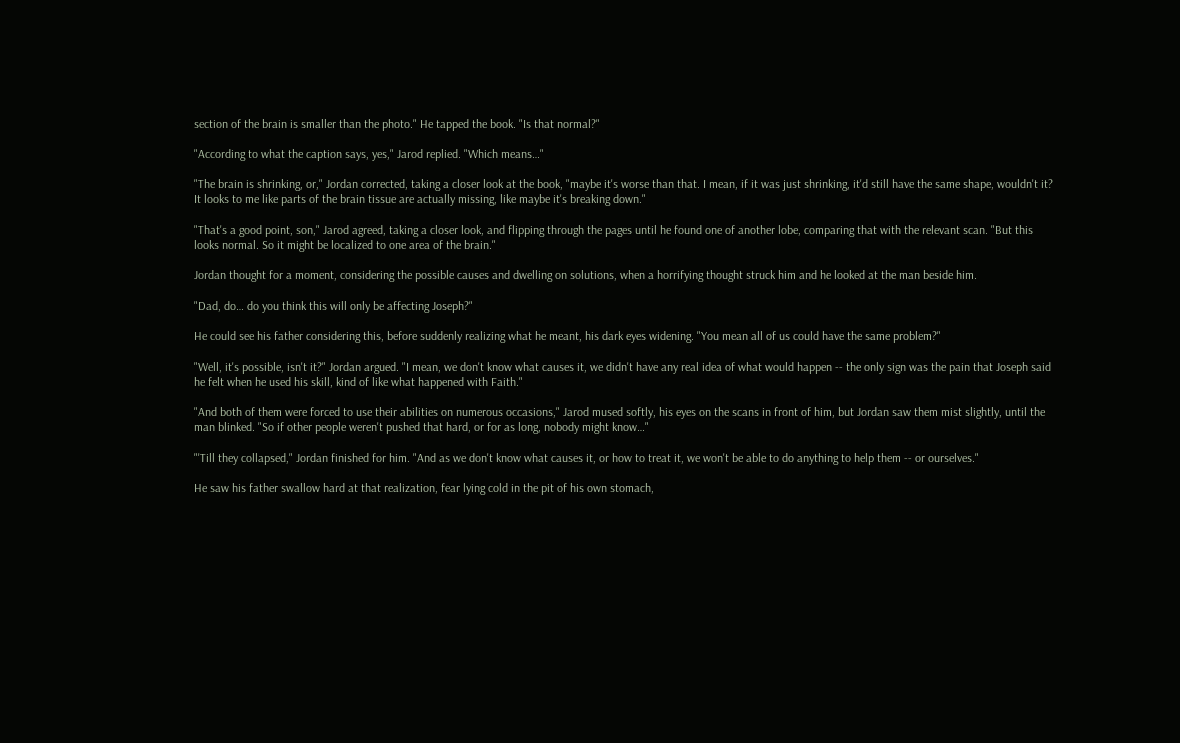section of the brain is smaller than the photo." He tapped the book. "Is that normal?"

"According to what the caption says, yes," Jarod replied. "Which means…"

"The brain is shrinking, or," Jordan corrected, taking a closer look at the book, "maybe it's worse than that. I mean, if it was just shrinking, it'd still have the same shape, wouldn't it? It looks to me like parts of the brain tissue are actually missing, like maybe it's breaking down."

"That's a good point, son," Jarod agreed, taking a closer look, and flipping through the pages until he found one of another lobe, comparing that with the relevant scan. "But this looks normal. So it might be localized to one area of the brain."

Jordan thought for a moment, considering the possible causes and dwelling on solutions, when a horrifying thought struck him and he looked at the man beside him.

"Dad, do… do you think this will only be affecting Joseph?"

He could see his father considering this, before suddenly realizing what he meant, his dark eyes widening. "You mean all of us could have the same problem?"

"Well, it's possible, isn't it?" Jordan argued. "I mean, we don't know what causes it, we didn't have any real idea of what would happen -- the only sign was the pain that Joseph said he felt when he used his skill, kind of like what happened with Faith."

"And both of them were forced to use their abilities on numerous occasions," Jarod mused softly, his eyes on the scans in front of him, but Jordan saw them mist slightly, until the man blinked. "So if other people weren't pushed that hard, or for as long, nobody might know…"

"'Till they collapsed," Jordan finished for him. "And as we don't know what causes it, or how to treat it, we won't be able to do anything to help them -- or ourselves."

He saw his father swallow hard at that realization, fear lying cold in the pit of his own stomach,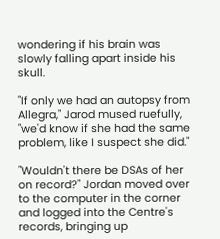wondering if his brain was slowly falling apart inside his skull.

"If only we had an autopsy from Allegra," Jarod mused ruefully, "we'd know if she had the same problem, like I suspect she did."

"Wouldn't there be DSAs of her on record?" Jordan moved over to the computer in the corner and logged into the Centre's records, bringing up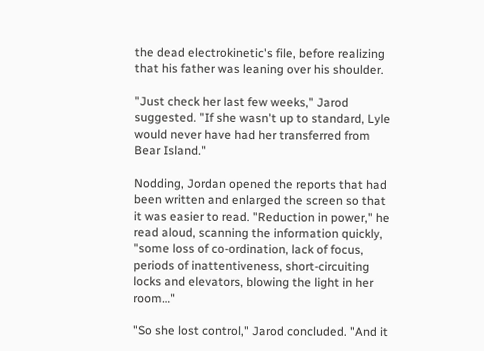the dead electrokinetic's file, before realizing that his father was leaning over his shoulder.

"Just check her last few weeks," Jarod suggested. "If she wasn't up to standard, Lyle would never have had her transferred from Bear Island."

Nodding, Jordan opened the reports that had been written and enlarged the screen so that it was easier to read. "Reduction in power," he read aloud, scanning the information quickly, "some loss of co-ordination, lack of focus, periods of inattentiveness, short-circuiting locks and elevators, blowing the light in her room…"

"So she lost control," Jarod concluded. "And it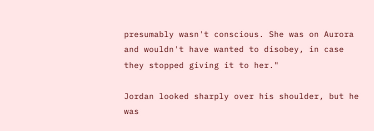presumably wasn't conscious. She was on Aurora and wouldn't have wanted to disobey, in case they stopped giving it to her."

Jordan looked sharply over his shoulder, but he was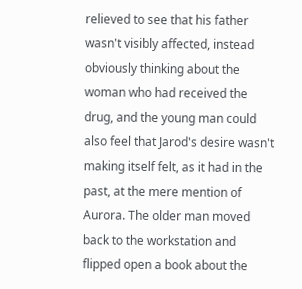relieved to see that his father wasn't visibly affected, instead obviously thinking about the woman who had received the drug, and the young man could also feel that Jarod's desire wasn't making itself felt, as it had in the past, at the mere mention of Aurora. The older man moved back to the workstation and flipped open a book about the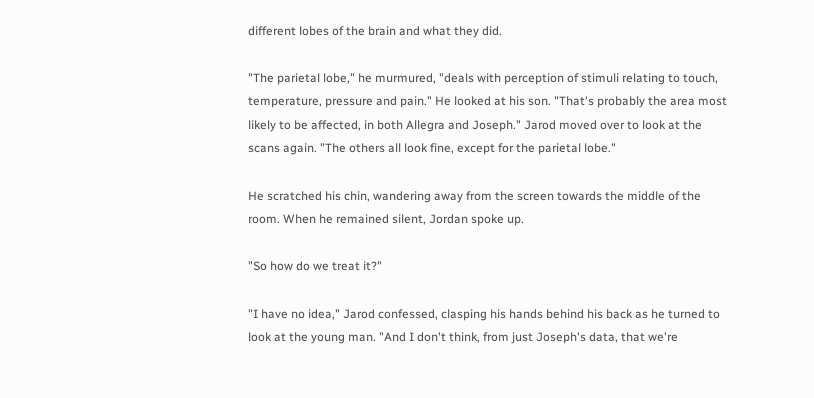different lobes of the brain and what they did.

"The parietal lobe," he murmured, "deals with perception of stimuli relating to touch, temperature, pressure and pain." He looked at his son. "That's probably the area most likely to be affected, in both Allegra and Joseph." Jarod moved over to look at the scans again. "The others all look fine, except for the parietal lobe."

He scratched his chin, wandering away from the screen towards the middle of the room. When he remained silent, Jordan spoke up.

"So how do we treat it?"

"I have no idea," Jarod confessed, clasping his hands behind his back as he turned to look at the young man. "And I don't think, from just Joseph's data, that we're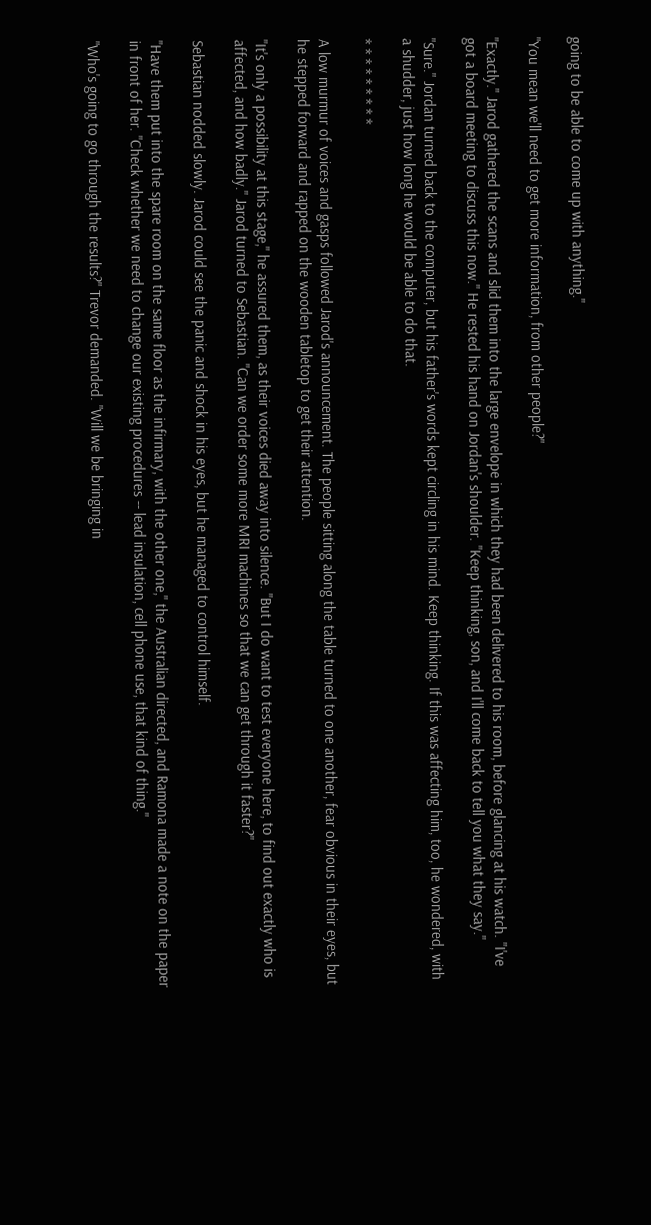going to be able to come up with anything."

"You mean we'll need to get more information, from other people?"

"Exactly." Jarod gathered the scans and slid them into the large envelope in which they had been delivered to his room, before glancing at his watch. "I've got a board meeting to discuss this now." He rested his hand on Jordan's shoulder. "Keep thinking, son, and I'll come back to tell you what they say."

"Sure." Jordan turned back to the computer, but his father's words kept circling in his mind. Keep thinking. If this was affecting him, too, he wondered, with a shudder, just how long he would be able to do that.

* * * * * * * * *

A low murmur of voices and gasps followed Jarod's announcement. The people sitting along the table turned to one another, fear obvious in their eyes, but he stepped forward and rapped on the wooden tabletop to get their attention.

"It's only a possibility at this stage," he assured them, as their voices died away into silence. "But I do want to test everyone here, to find out exactly who is affected, and how badly." Jarod turned to Sebastian. "Can we order some more MRI machines so that we can get through it faster?"

Sebastian nodded slowly. Jarod could see the panic and shock in his eyes, but he managed to control himself.

"Have them put into the spare room on the same floor as the infirmary, with the other one," the Australian directed, and Ramona made a note on the paper in front of her. "Check whether we need to change our existing procedures -- lead insulation, cell phone use, that kind of thing."

"Who's going to go through the results?" Trevor demanded. "Will we be bringing in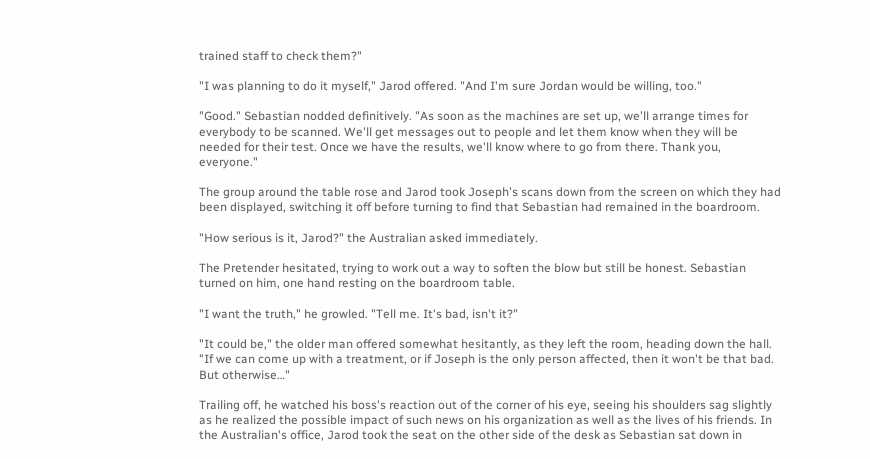trained staff to check them?"

"I was planning to do it myself," Jarod offered. "And I'm sure Jordan would be willing, too."

"Good." Sebastian nodded definitively. "As soon as the machines are set up, we'll arrange times for everybody to be scanned. We'll get messages out to people and let them know when they will be needed for their test. Once we have the results, we'll know where to go from there. Thank you, everyone."

The group around the table rose and Jarod took Joseph's scans down from the screen on which they had been displayed, switching it off before turning to find that Sebastian had remained in the boardroom.

"How serious is it, Jarod?" the Australian asked immediately.

The Pretender hesitated, trying to work out a way to soften the blow but still be honest. Sebastian turned on him, one hand resting on the boardroom table.

"I want the truth," he growled. "Tell me. It's bad, isn't it?"

"It could be," the older man offered somewhat hesitantly, as they left the room, heading down the hall. "If we can come up with a treatment, or if Joseph is the only person affected, then it won't be that bad. But otherwise…"

Trailing off, he watched his boss's reaction out of the corner of his eye, seeing his shoulders sag slightly as he realized the possible impact of such news on his organization as well as the lives of his friends. In the Australian's office, Jarod took the seat on the other side of the desk as Sebastian sat down in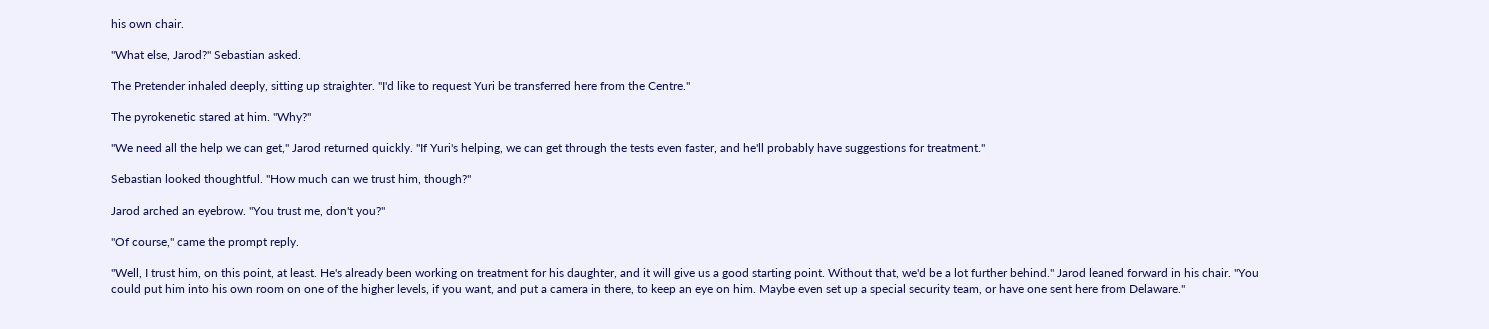his own chair.

"What else, Jarod?" Sebastian asked.

The Pretender inhaled deeply, sitting up straighter. "I'd like to request Yuri be transferred here from the Centre."

The pyrokenetic stared at him. "Why?"

"We need all the help we can get," Jarod returned quickly. "If Yuri's helping, we can get through the tests even faster, and he'll probably have suggestions for treatment."

Sebastian looked thoughtful. "How much can we trust him, though?"

Jarod arched an eyebrow. "You trust me, don't you?"

"Of course," came the prompt reply.

"Well, I trust him, on this point, at least. He's already been working on treatment for his daughter, and it will give us a good starting point. Without that, we'd be a lot further behind." Jarod leaned forward in his chair. "You could put him into his own room on one of the higher levels, if you want, and put a camera in there, to keep an eye on him. Maybe even set up a special security team, or have one sent here from Delaware."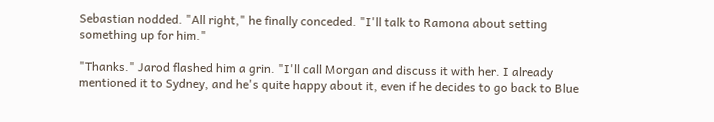Sebastian nodded. "All right," he finally conceded. "I'll talk to Ramona about setting something up for him."

"Thanks." Jarod flashed him a grin. "I'll call Morgan and discuss it with her. I already mentioned it to Sydney, and he's quite happy about it, even if he decides to go back to Blue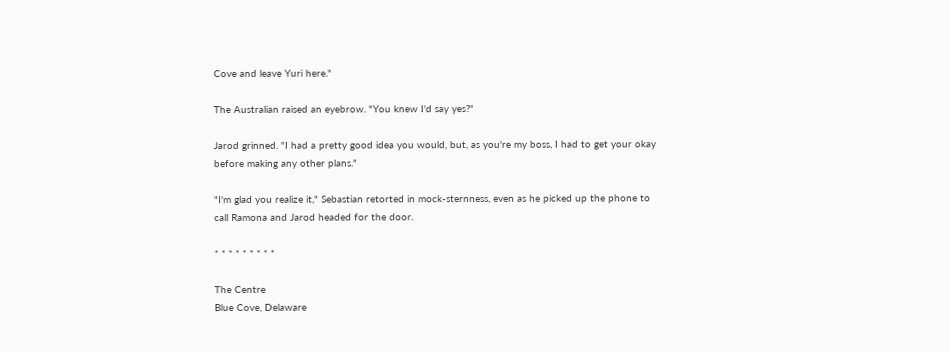Cove and leave Yuri here."

The Australian raised an eyebrow. "You knew I'd say yes?"

Jarod grinned. "I had a pretty good idea you would, but, as you're my boss, I had to get your okay before making any other plans."

"I'm glad you realize it," Sebastian retorted in mock-sternness, even as he picked up the phone to call Ramona and Jarod headed for the door.

* * * * * * * * *

The Centre
Blue Cove, Delaware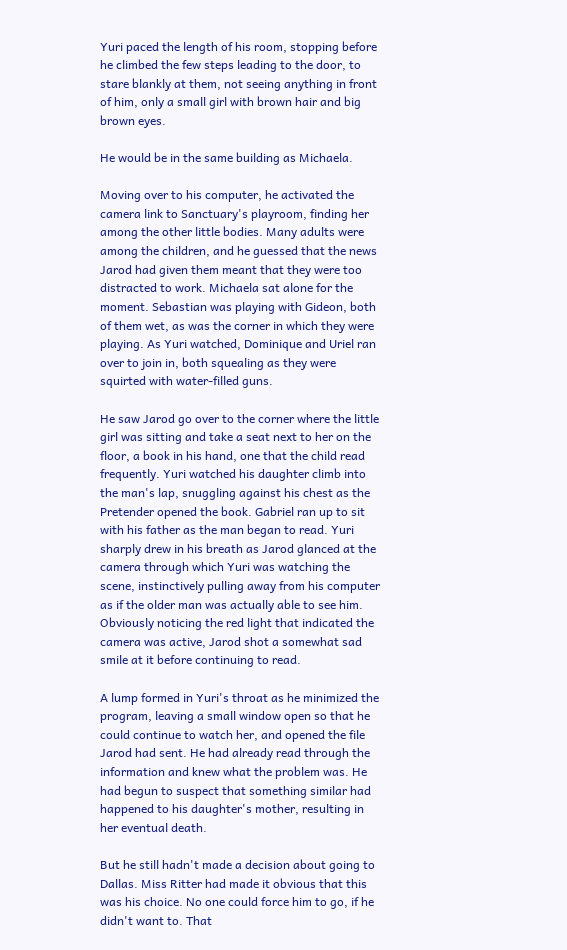Yuri paced the length of his room, stopping before he climbed the few steps leading to the door, to stare blankly at them, not seeing anything in front of him, only a small girl with brown hair and big brown eyes.

He would be in the same building as Michaela.

Moving over to his computer, he activated the camera link to Sanctuary's playroom, finding her among the other little bodies. Many adults were among the children, and he guessed that the news Jarod had given them meant that they were too distracted to work. Michaela sat alone for the moment. Sebastian was playing with Gideon, both of them wet, as was the corner in which they were playing. As Yuri watched, Dominique and Uriel ran over to join in, both squealing as they were squirted with water-filled guns.

He saw Jarod go over to the corner where the little girl was sitting and take a seat next to her on the floor, a book in his hand, one that the child read frequently. Yuri watched his daughter climb into the man's lap, snuggling against his chest as the Pretender opened the book. Gabriel ran up to sit with his father as the man began to read. Yuri sharply drew in his breath as Jarod glanced at the camera through which Yuri was watching the scene, instinctively pulling away from his computer as if the older man was actually able to see him. Obviously noticing the red light that indicated the camera was active, Jarod shot a somewhat sad smile at it before continuing to read.

A lump formed in Yuri's throat as he minimized the program, leaving a small window open so that he could continue to watch her, and opened the file Jarod had sent. He had already read through the information and knew what the problem was. He had begun to suspect that something similar had happened to his daughter's mother, resulting in her eventual death.

But he still hadn't made a decision about going to Dallas. Miss Ritter had made it obvious that this was his choice. No one could force him to go, if he didn't want to. That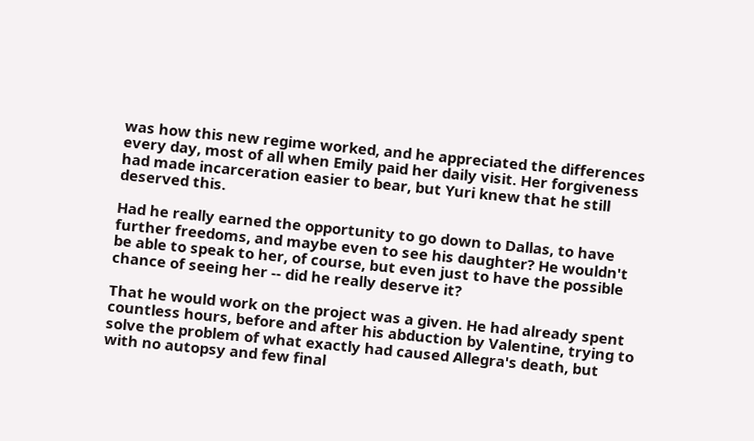was how this new regime worked, and he appreciated the differences every day, most of all when Emily paid her daily visit. Her forgiveness had made incarceration easier to bear, but Yuri knew that he still deserved this.

Had he really earned the opportunity to go down to Dallas, to have further freedoms, and maybe even to see his daughter? He wouldn't be able to speak to her, of course, but even just to have the possible chance of seeing her -- did he really deserve it?

That he would work on the project was a given. He had already spent countless hours, before and after his abduction by Valentine, trying to solve the problem of what exactly had caused Allegra's death, but with no autopsy and few final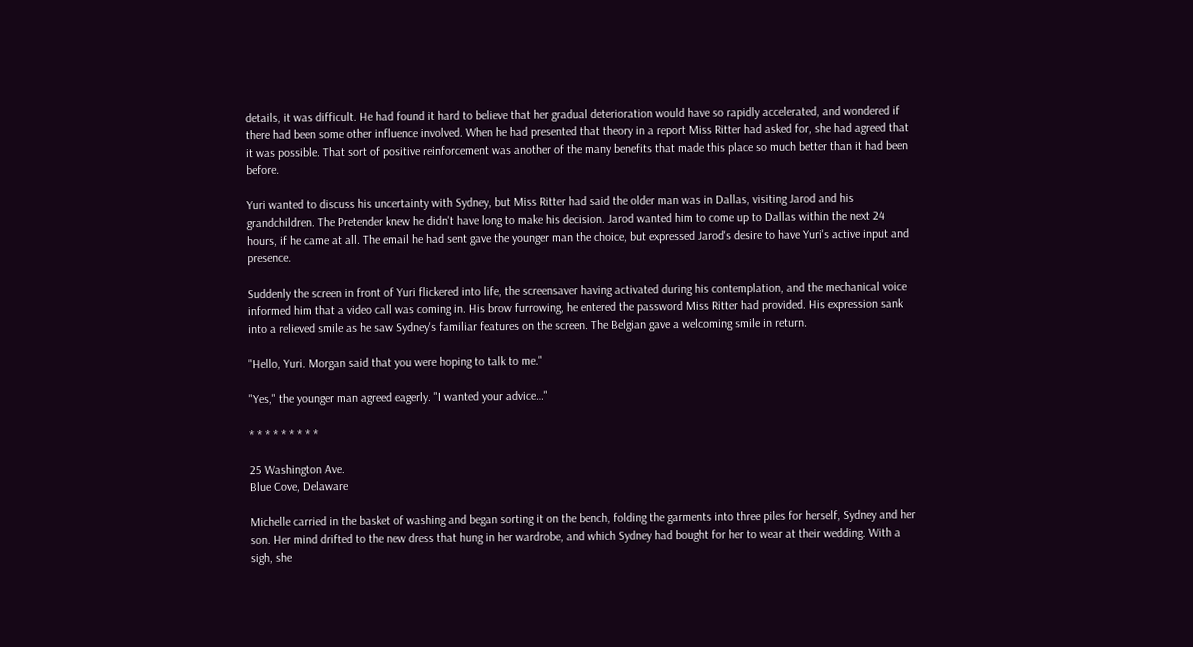details, it was difficult. He had found it hard to believe that her gradual deterioration would have so rapidly accelerated, and wondered if there had been some other influence involved. When he had presented that theory in a report Miss Ritter had asked for, she had agreed that it was possible. That sort of positive reinforcement was another of the many benefits that made this place so much better than it had been before.

Yuri wanted to discuss his uncertainty with Sydney, but Miss Ritter had said the older man was in Dallas, visiting Jarod and his grandchildren. The Pretender knew he didn't have long to make his decision. Jarod wanted him to come up to Dallas within the next 24 hours, if he came at all. The email he had sent gave the younger man the choice, but expressed Jarod's desire to have Yuri's active input and presence.

Suddenly the screen in front of Yuri flickered into life, the screensaver having activated during his contemplation, and the mechanical voice informed him that a video call was coming in. His brow furrowing, he entered the password Miss Ritter had provided. His expression sank into a relieved smile as he saw Sydney's familiar features on the screen. The Belgian gave a welcoming smile in return.

"Hello, Yuri. Morgan said that you were hoping to talk to me."

"Yes," the younger man agreed eagerly. "I wanted your advice…"

* * * * * * * * *

25 Washington Ave.
Blue Cove, Delaware

Michelle carried in the basket of washing and began sorting it on the bench, folding the garments into three piles for herself, Sydney and her son. Her mind drifted to the new dress that hung in her wardrobe, and which Sydney had bought for her to wear at their wedding. With a sigh, she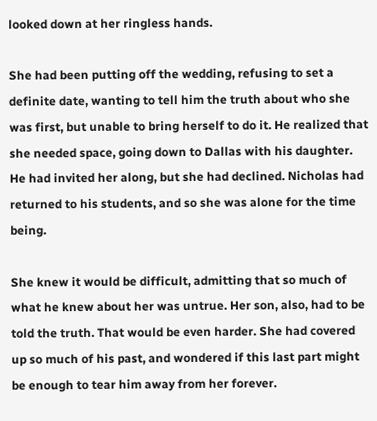looked down at her ringless hands.

She had been putting off the wedding, refusing to set a definite date, wanting to tell him the truth about who she was first, but unable to bring herself to do it. He realized that she needed space, going down to Dallas with his daughter. He had invited her along, but she had declined. Nicholas had returned to his students, and so she was alone for the time being.

She knew it would be difficult, admitting that so much of what he knew about her was untrue. Her son, also, had to be told the truth. That would be even harder. She had covered up so much of his past, and wondered if this last part might be enough to tear him away from her forever.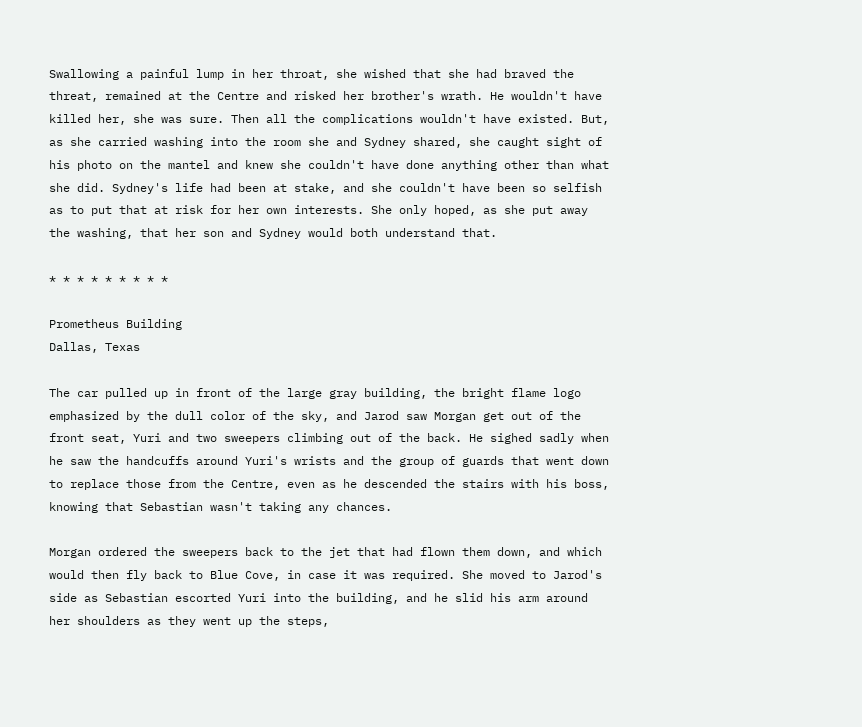Swallowing a painful lump in her throat, she wished that she had braved the threat, remained at the Centre and risked her brother's wrath. He wouldn't have killed her, she was sure. Then all the complications wouldn't have existed. But, as she carried washing into the room she and Sydney shared, she caught sight of his photo on the mantel and knew she couldn't have done anything other than what she did. Sydney's life had been at stake, and she couldn't have been so selfish as to put that at risk for her own interests. She only hoped, as she put away the washing, that her son and Sydney would both understand that.

* * * * * * * * *

Prometheus Building
Dallas, Texas

The car pulled up in front of the large gray building, the bright flame logo emphasized by the dull color of the sky, and Jarod saw Morgan get out of the front seat, Yuri and two sweepers climbing out of the back. He sighed sadly when he saw the handcuffs around Yuri's wrists and the group of guards that went down to replace those from the Centre, even as he descended the stairs with his boss, knowing that Sebastian wasn't taking any chances.

Morgan ordered the sweepers back to the jet that had flown them down, and which would then fly back to Blue Cove, in case it was required. She moved to Jarod's side as Sebastian escorted Yuri into the building, and he slid his arm around her shoulders as they went up the steps,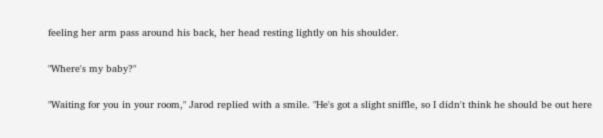feeling her arm pass around his back, her head resting lightly on his shoulder.

"Where's my baby?"

"Waiting for you in your room," Jarod replied with a smile. "He's got a slight sniffle, so I didn't think he should be out here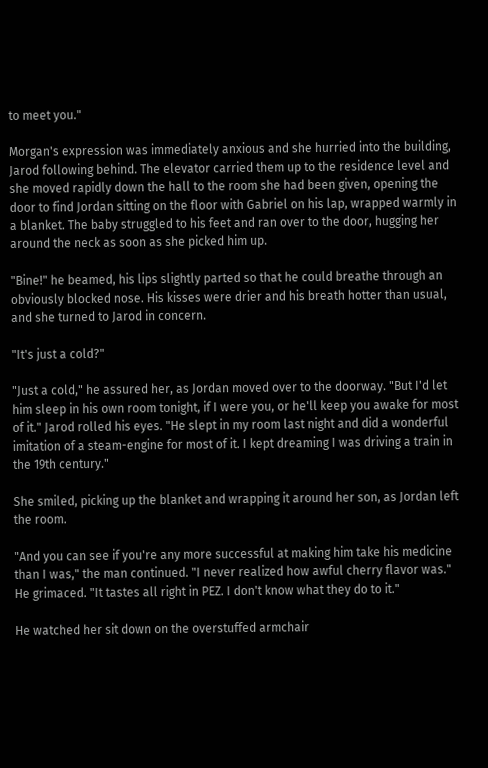to meet you."

Morgan's expression was immediately anxious and she hurried into the building, Jarod following behind. The elevator carried them up to the residence level and she moved rapidly down the hall to the room she had been given, opening the door to find Jordan sitting on the floor with Gabriel on his lap, wrapped warmly in a blanket. The baby struggled to his feet and ran over to the door, hugging her around the neck as soon as she picked him up.

"Bine!" he beamed, his lips slightly parted so that he could breathe through an obviously blocked nose. His kisses were drier and his breath hotter than usual, and she turned to Jarod in concern.

"It's just a cold?"

"Just a cold," he assured her, as Jordan moved over to the doorway. "But I'd let him sleep in his own room tonight, if I were you, or he'll keep you awake for most of it." Jarod rolled his eyes. "He slept in my room last night and did a wonderful imitation of a steam-engine for most of it. I kept dreaming I was driving a train in the 19th century."

She smiled, picking up the blanket and wrapping it around her son, as Jordan left the room.

"And you can see if you're any more successful at making him take his medicine than I was," the man continued. "I never realized how awful cherry flavor was." He grimaced. "It tastes all right in PEZ. I don't know what they do to it."

He watched her sit down on the overstuffed armchair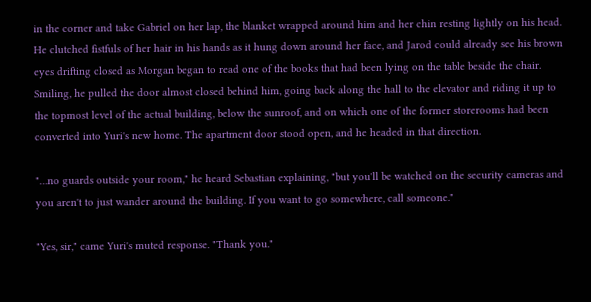in the corner and take Gabriel on her lap, the blanket wrapped around him and her chin resting lightly on his head. He clutched fistfuls of her hair in his hands as it hung down around her face, and Jarod could already see his brown eyes drifting closed as Morgan began to read one of the books that had been lying on the table beside the chair. Smiling, he pulled the door almost closed behind him, going back along the hall to the elevator and riding it up to the topmost level of the actual building, below the sunroof, and on which one of the former storerooms had been converted into Yuri's new home. The apartment door stood open, and he headed in that direction.

"…no guards outside your room," he heard Sebastian explaining, "but you'll be watched on the security cameras and you aren't to just wander around the building. If you want to go somewhere, call someone."

"Yes, sir," came Yuri's muted response. "Thank you."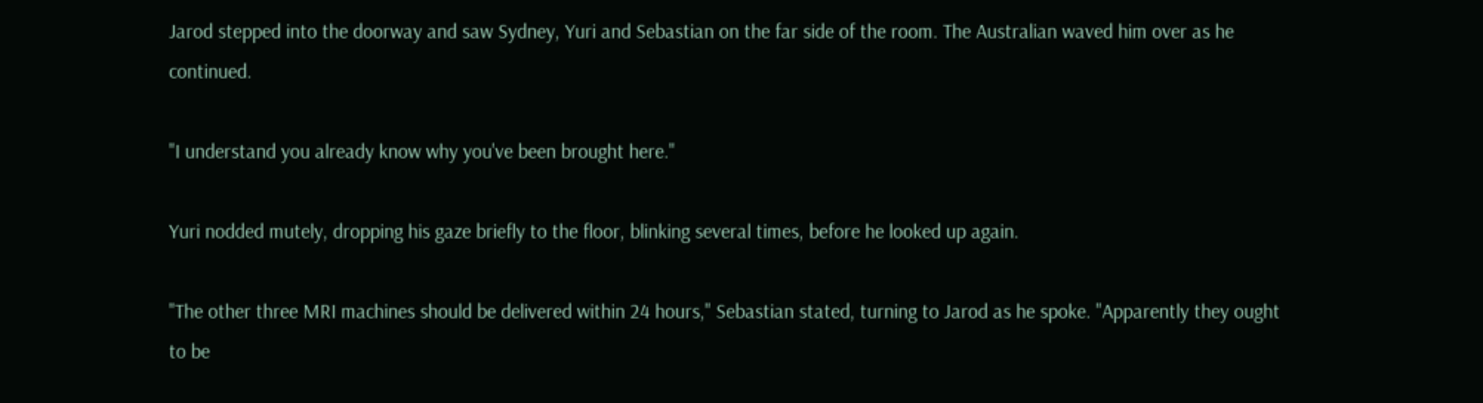Jarod stepped into the doorway and saw Sydney, Yuri and Sebastian on the far side of the room. The Australian waved him over as he continued.

"I understand you already know why you've been brought here."

Yuri nodded mutely, dropping his gaze briefly to the floor, blinking several times, before he looked up again.

"The other three MRI machines should be delivered within 24 hours," Sebastian stated, turning to Jarod as he spoke. "Apparently they ought to be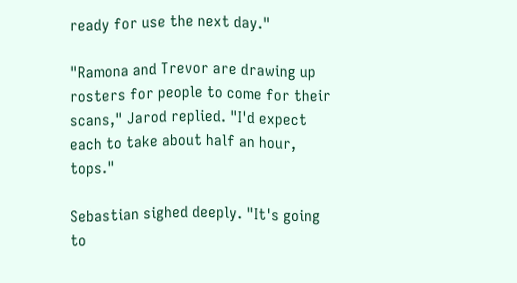ready for use the next day."

"Ramona and Trevor are drawing up rosters for people to come for their scans," Jarod replied. "I'd expect each to take about half an hour, tops."

Sebastian sighed deeply. "It's going to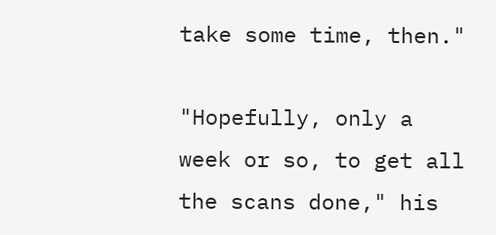take some time, then."

"Hopefully, only a week or so, to get all the scans done," his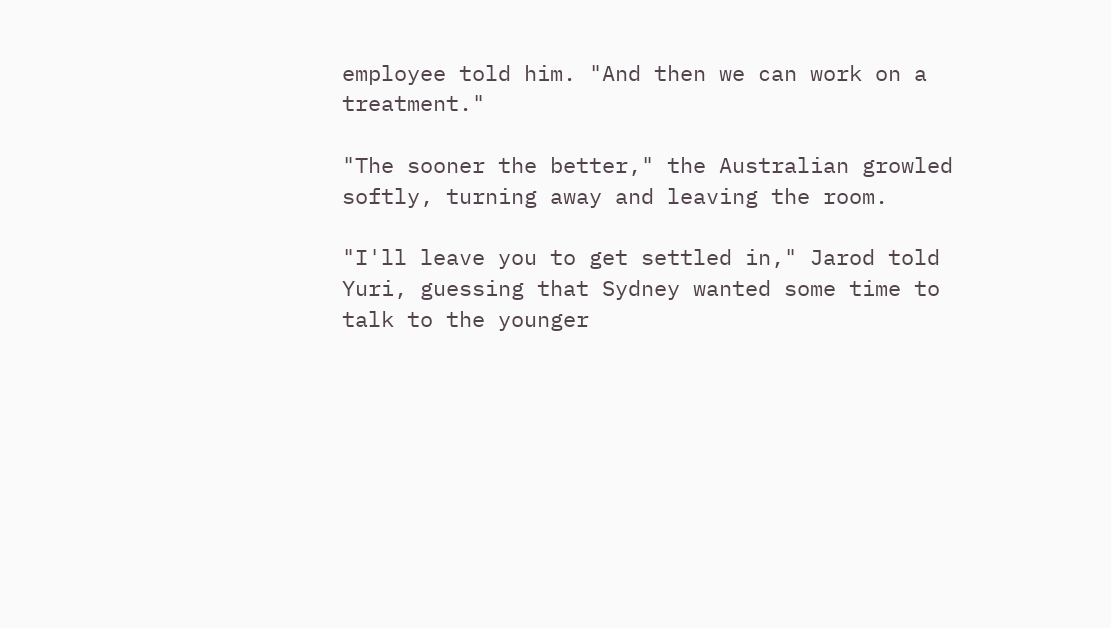employee told him. "And then we can work on a treatment."

"The sooner the better," the Australian growled softly, turning away and leaving the room.

"I'll leave you to get settled in," Jarod told Yuri, guessing that Sydney wanted some time to talk to the younger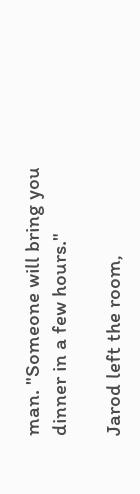man. "Someone will bring you dinner in a few hours."

Jarod left the room,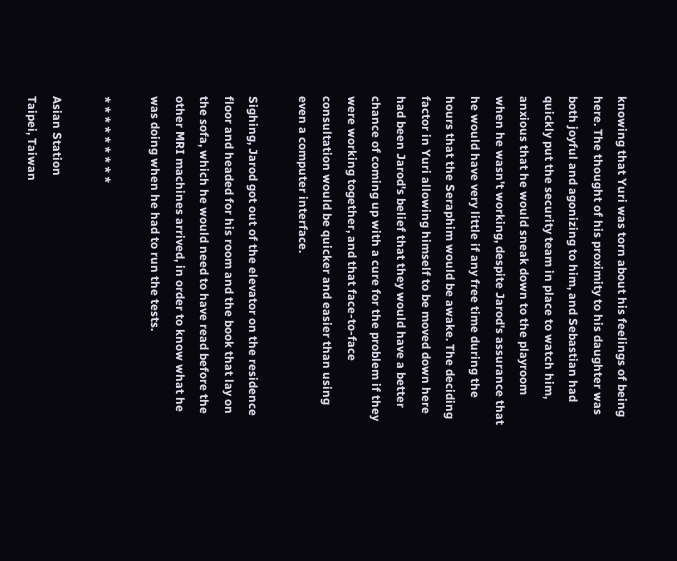knowing that Yuri was torn about his feelings of being here. The thought of his proximity to his daughter was both joyful and agonizing to him, and Sebastian had quickly put the security team in place to watch him, anxious that he would sneak down to the playroom when he wasn't working, despite Jarod's assurance that he would have very little if any free time during the hours that the Seraphim would be awake. The deciding factor in Yuri allowing himself to be moved down here had been Jarod's belief that they would have a better chance of coming up with a cure for the problem if they were working together, and that face-to-face consultation would be quicker and easier than using even a computer interface.

Sighing, Jarod got out of the elevator on the residence floor and headed for his room and the book that lay on the sofa, which he would need to have read before the other MRI machines arrived, in order to know what he was doing when he had to run the tests.

* * * * * * * * *

Asian Station
Taipei, Taiwan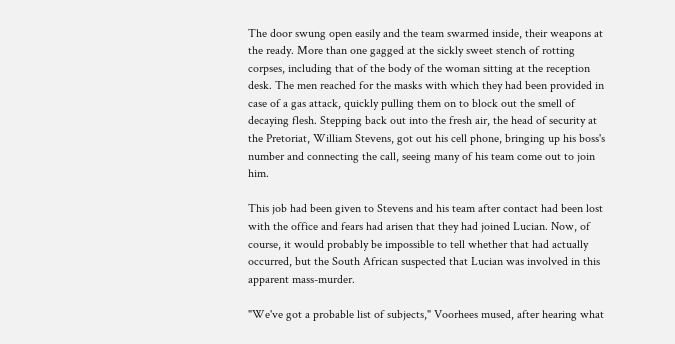The door swung open easily and the team swarmed inside, their weapons at the ready. More than one gagged at the sickly sweet stench of rotting corpses, including that of the body of the woman sitting at the reception desk. The men reached for the masks with which they had been provided in case of a gas attack, quickly pulling them on to block out the smell of decaying flesh. Stepping back out into the fresh air, the head of security at the Pretoriat, William Stevens, got out his cell phone, bringing up his boss's number and connecting the call, seeing many of his team come out to join him.

This job had been given to Stevens and his team after contact had been lost with the office and fears had arisen that they had joined Lucian. Now, of course, it would probably be impossible to tell whether that had actually occurred, but the South African suspected that Lucian was involved in this apparent mass-murder.

"We've got a probable list of subjects," Voorhees mused, after hearing what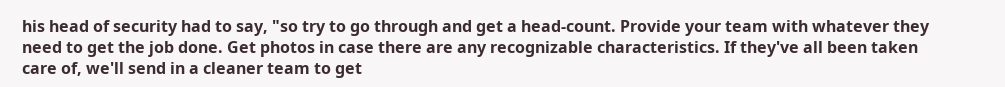his head of security had to say, "so try to go through and get a head-count. Provide your team with whatever they need to get the job done. Get photos in case there are any recognizable characteristics. If they've all been taken care of, we'll send in a cleaner team to get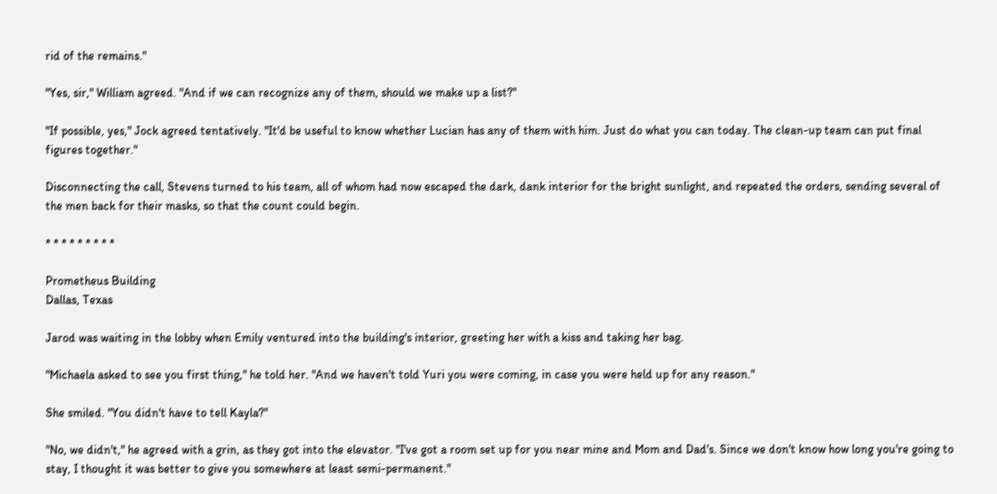rid of the remains."

"Yes, sir," William agreed. "And if we can recognize any of them, should we make up a list?"

"If possible, yes," Jock agreed tentatively. "It'd be useful to know whether Lucian has any of them with him. Just do what you can today. The clean-up team can put final figures together."

Disconnecting the call, Stevens turned to his team, all of whom had now escaped the dark, dank interior for the bright sunlight, and repeated the orders, sending several of the men back for their masks, so that the count could begin.

* * * * * * * * *

Prometheus Building
Dallas, Texas

Jarod was waiting in the lobby when Emily ventured into the building's interior, greeting her with a kiss and taking her bag.

"Michaela asked to see you first thing," he told her. "And we haven't told Yuri you were coming, in case you were held up for any reason."

She smiled. "You didn't have to tell Kayla?"

"No, we didn't," he agreed with a grin, as they got into the elevator. "I've got a room set up for you near mine and Mom and Dad's. Since we don't know how long you're going to stay, I thought it was better to give you somewhere at least semi-permanent."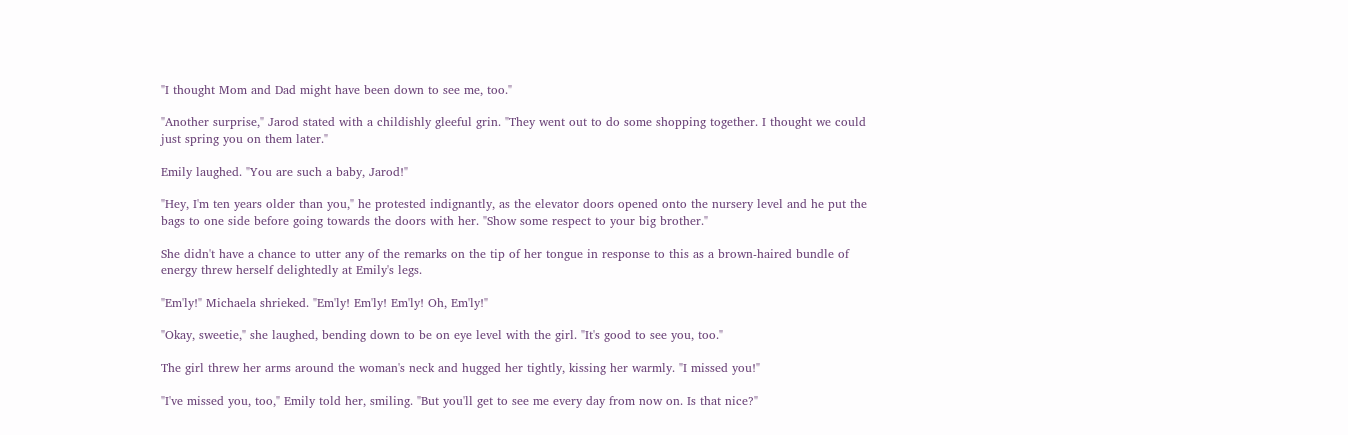"I thought Mom and Dad might have been down to see me, too."

"Another surprise," Jarod stated with a childishly gleeful grin. "They went out to do some shopping together. I thought we could just spring you on them later."

Emily laughed. "You are such a baby, Jarod!"

"Hey, I'm ten years older than you," he protested indignantly, as the elevator doors opened onto the nursery level and he put the bags to one side before going towards the doors with her. "Show some respect to your big brother."

She didn't have a chance to utter any of the remarks on the tip of her tongue in response to this as a brown-haired bundle of energy threw herself delightedly at Emily's legs.

"Em'ly!" Michaela shrieked. "Em'ly! Em'ly! Em'ly! Oh, Em'ly!"

"Okay, sweetie," she laughed, bending down to be on eye level with the girl. "It's good to see you, too."

The girl threw her arms around the woman's neck and hugged her tightly, kissing her warmly. "I missed you!"

"I've missed you, too," Emily told her, smiling. "But you'll get to see me every day from now on. Is that nice?"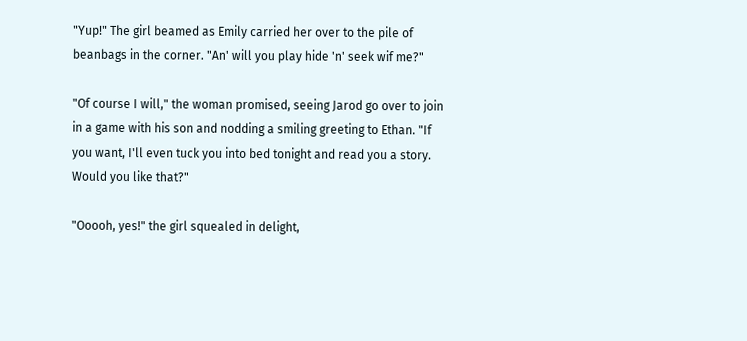"Yup!" The girl beamed as Emily carried her over to the pile of beanbags in the corner. "An' will you play hide 'n' seek wif me?"

"Of course I will," the woman promised, seeing Jarod go over to join in a game with his son and nodding a smiling greeting to Ethan. "If you want, I'll even tuck you into bed tonight and read you a story. Would you like that?"

"Ooooh, yes!" the girl squealed in delight,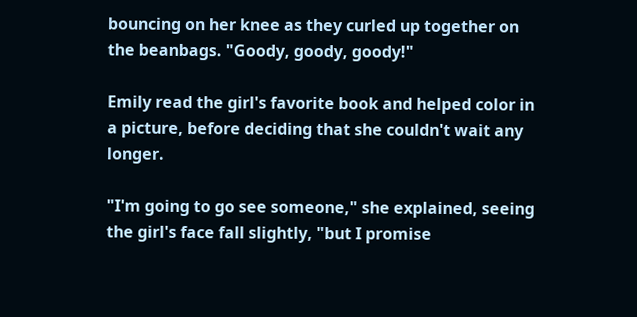bouncing on her knee as they curled up together on the beanbags. "Goody, goody, goody!"

Emily read the girl's favorite book and helped color in a picture, before deciding that she couldn't wait any longer.

"I'm going to go see someone," she explained, seeing the girl's face fall slightly, "but I promise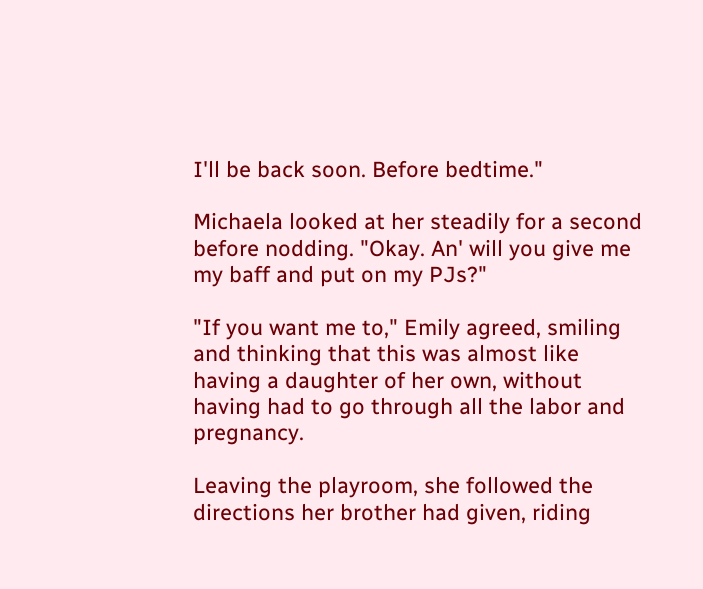I'll be back soon. Before bedtime."

Michaela looked at her steadily for a second before nodding. "Okay. An' will you give me my baff and put on my PJs?"

"If you want me to," Emily agreed, smiling and thinking that this was almost like having a daughter of her own, without having had to go through all the labor and pregnancy.

Leaving the playroom, she followed the directions her brother had given, riding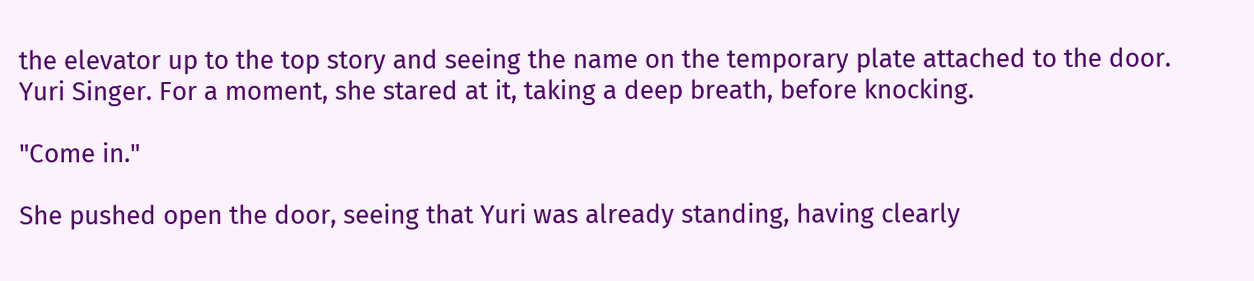the elevator up to the top story and seeing the name on the temporary plate attached to the door. Yuri Singer. For a moment, she stared at it, taking a deep breath, before knocking.

"Come in."

She pushed open the door, seeing that Yuri was already standing, having clearly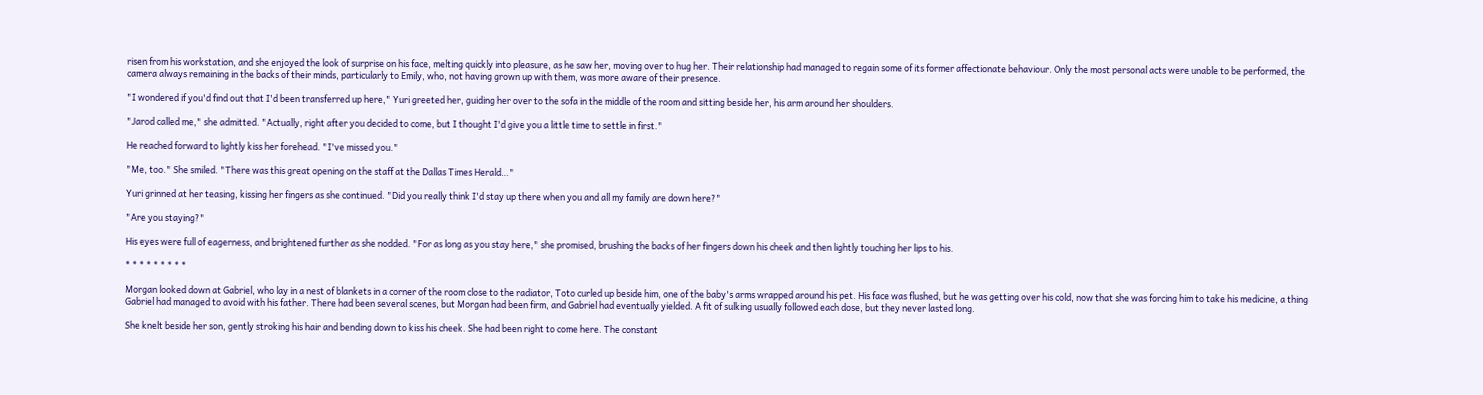risen from his workstation, and she enjoyed the look of surprise on his face, melting quickly into pleasure, as he saw her, moving over to hug her. Their relationship had managed to regain some of its former affectionate behaviour. Only the most personal acts were unable to be performed, the camera always remaining in the backs of their minds, particularly to Emily, who, not having grown up with them, was more aware of their presence.

"I wondered if you'd find out that I'd been transferred up here," Yuri greeted her, guiding her over to the sofa in the middle of the room and sitting beside her, his arm around her shoulders.

"Jarod called me," she admitted. "Actually, right after you decided to come, but I thought I'd give you a little time to settle in first."

He reached forward to lightly kiss her forehead. "I've missed you."

"Me, too." She smiled. "There was this great opening on the staff at the Dallas Times Herald…"

Yuri grinned at her teasing, kissing her fingers as she continued. "Did you really think I'd stay up there when you and all my family are down here?"

"Are you staying?"

His eyes were full of eagerness, and brightened further as she nodded. "For as long as you stay here," she promised, brushing the backs of her fingers down his cheek and then lightly touching her lips to his.

* * * * * * * * *

Morgan looked down at Gabriel, who lay in a nest of blankets in a corner of the room close to the radiator, Toto curled up beside him, one of the baby's arms wrapped around his pet. His face was flushed, but he was getting over his cold, now that she was forcing him to take his medicine, a thing Gabriel had managed to avoid with his father. There had been several scenes, but Morgan had been firm, and Gabriel had eventually yielded. A fit of sulking usually followed each dose, but they never lasted long.

She knelt beside her son, gently stroking his hair and bending down to kiss his cheek. She had been right to come here. The constant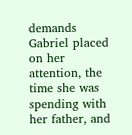demands Gabriel placed on her attention, the time she was spending with her father, and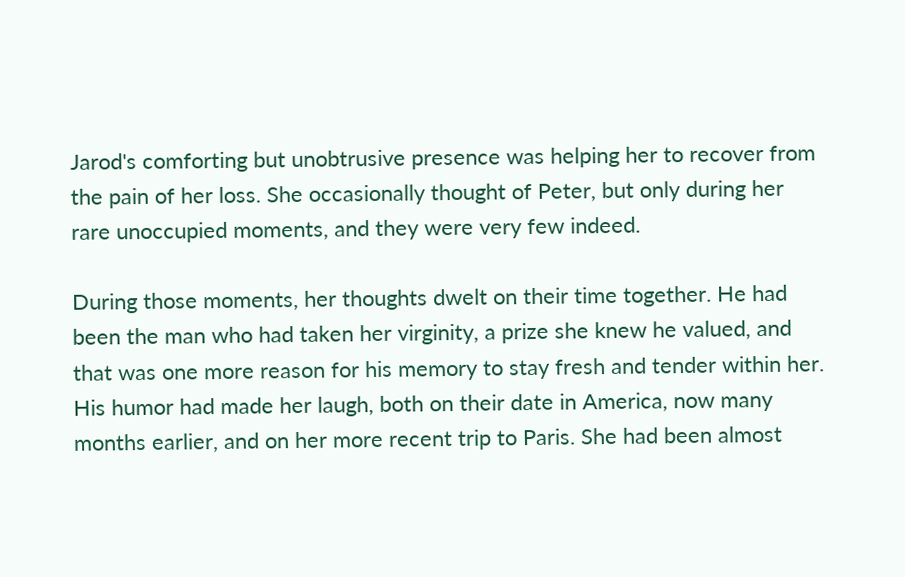Jarod's comforting but unobtrusive presence was helping her to recover from the pain of her loss. She occasionally thought of Peter, but only during her rare unoccupied moments, and they were very few indeed.

During those moments, her thoughts dwelt on their time together. He had been the man who had taken her virginity, a prize she knew he valued, and that was one more reason for his memory to stay fresh and tender within her. His humor had made her laugh, both on their date in America, now many months earlier, and on her more recent trip to Paris. She had been almost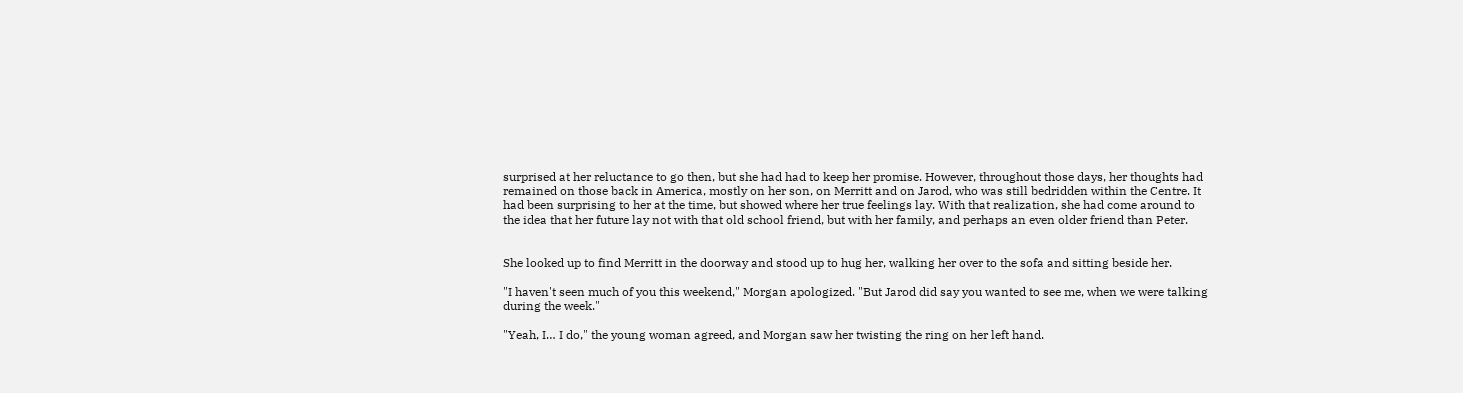surprised at her reluctance to go then, but she had had to keep her promise. However, throughout those days, her thoughts had remained on those back in America, mostly on her son, on Merritt and on Jarod, who was still bedridden within the Centre. It had been surprising to her at the time, but showed where her true feelings lay. With that realization, she had come around to the idea that her future lay not with that old school friend, but with her family, and perhaps an even older friend than Peter.


She looked up to find Merritt in the doorway and stood up to hug her, walking her over to the sofa and sitting beside her.

"I haven't seen much of you this weekend," Morgan apologized. "But Jarod did say you wanted to see me, when we were talking during the week."

"Yeah, I… I do," the young woman agreed, and Morgan saw her twisting the ring on her left hand.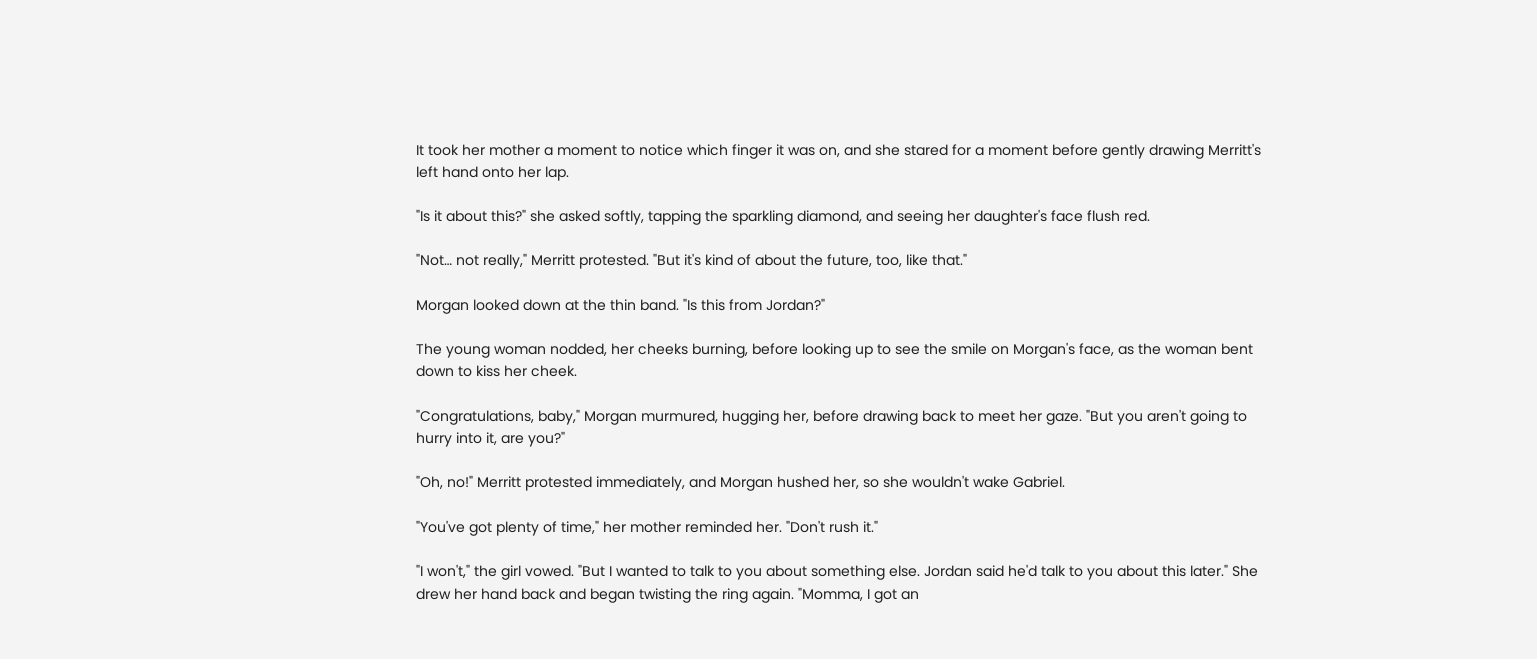It took her mother a moment to notice which finger it was on, and she stared for a moment before gently drawing Merritt's left hand onto her lap.

"Is it about this?" she asked softly, tapping the sparkling diamond, and seeing her daughter's face flush red.

"Not… not really," Merritt protested. "But it's kind of about the future, too, like that."

Morgan looked down at the thin band. "Is this from Jordan?"

The young woman nodded, her cheeks burning, before looking up to see the smile on Morgan's face, as the woman bent down to kiss her cheek.

"Congratulations, baby," Morgan murmured, hugging her, before drawing back to meet her gaze. "But you aren't going to hurry into it, are you?"

"Oh, no!" Merritt protested immediately, and Morgan hushed her, so she wouldn't wake Gabriel.

"You've got plenty of time," her mother reminded her. "Don't rush it."

"I won't," the girl vowed. "But I wanted to talk to you about something else. Jordan said he'd talk to you about this later." She drew her hand back and began twisting the ring again. "Momma, I got an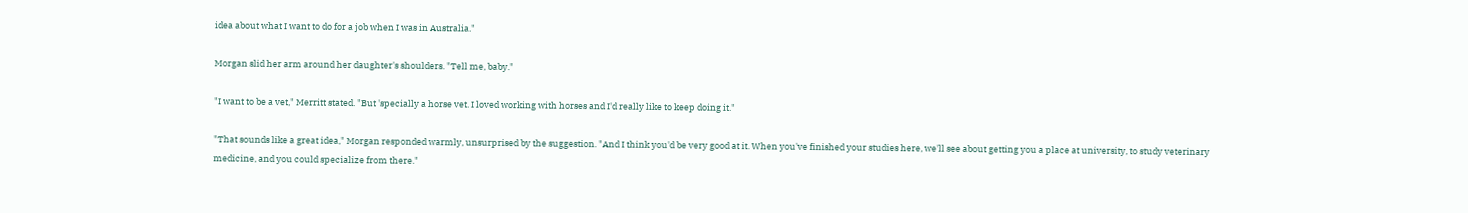idea about what I want to do for a job when I was in Australia."

Morgan slid her arm around her daughter's shoulders. "Tell me, baby."

"I want to be a vet," Merritt stated. "But 'specially a horse vet. I loved working with horses and I'd really like to keep doing it."

"That sounds like a great idea," Morgan responded warmly, unsurprised by the suggestion. "And I think you'd be very good at it. When you've finished your studies here, we'll see about getting you a place at university, to study veterinary medicine, and you could specialize from there."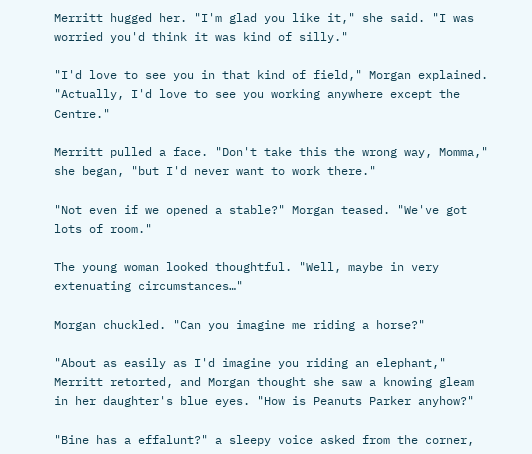Merritt hugged her. "I'm glad you like it," she said. "I was worried you'd think it was kind of silly."

"I'd love to see you in that kind of field," Morgan explained. "Actually, I'd love to see you working anywhere except the Centre."

Merritt pulled a face. "Don't take this the wrong way, Momma," she began, "but I'd never want to work there."

"Not even if we opened a stable?" Morgan teased. "We've got lots of room."

The young woman looked thoughtful. "Well, maybe in very extenuating circumstances…"

Morgan chuckled. "Can you imagine me riding a horse?"

"About as easily as I'd imagine you riding an elephant," Merritt retorted, and Morgan thought she saw a knowing gleam in her daughter's blue eyes. "How is Peanuts Parker anyhow?"

"Bine has a effalunt?" a sleepy voice asked from the corner,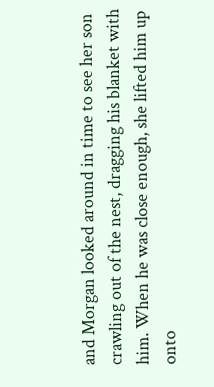and Morgan looked around in time to see her son crawling out of the nest, dragging his blanket with him. When he was close enough, she lifted him up onto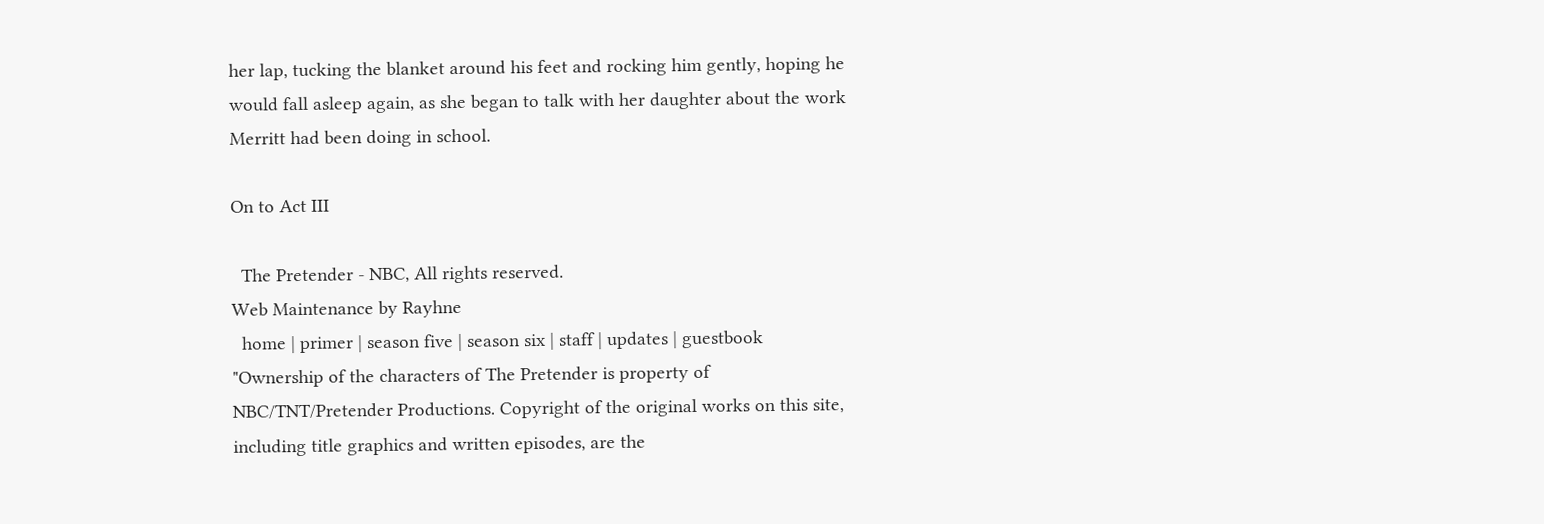her lap, tucking the blanket around his feet and rocking him gently, hoping he would fall asleep again, as she began to talk with her daughter about the work Merritt had been doing in school.

On to Act III

  The Pretender - NBC, All rights reserved.
Web Maintenance by Rayhne
  home | primer | season five | season six | staff | updates | guestbook
"Ownership of the characters of The Pretender is property of NBC/TNT/Pretender Productions. Copyright of the original works on this site, including title graphics and written episodes, are the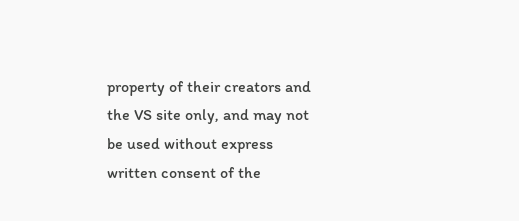property of their creators and the VS site only, and may not be used without express written consent of the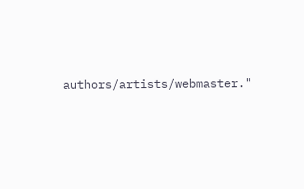authors/artists/webmaster."